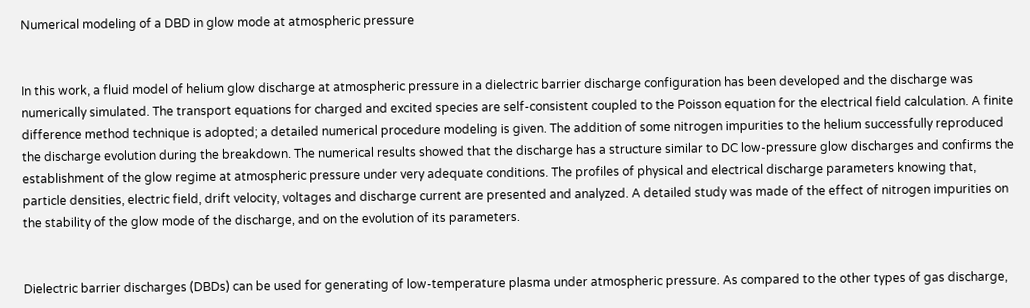Numerical modeling of a DBD in glow mode at atmospheric pressure


In this work, a fluid model of helium glow discharge at atmospheric pressure in a dielectric barrier discharge configuration has been developed and the discharge was numerically simulated. The transport equations for charged and excited species are self-consistent coupled to the Poisson equation for the electrical field calculation. A finite difference method technique is adopted; a detailed numerical procedure modeling is given. The addition of some nitrogen impurities to the helium successfully reproduced the discharge evolution during the breakdown. The numerical results showed that the discharge has a structure similar to DC low-pressure glow discharges and confirms the establishment of the glow regime at atmospheric pressure under very adequate conditions. The profiles of physical and electrical discharge parameters knowing that, particle densities, electric field, drift velocity, voltages and discharge current are presented and analyzed. A detailed study was made of the effect of nitrogen impurities on the stability of the glow mode of the discharge, and on the evolution of its parameters.


Dielectric barrier discharges (DBDs) can be used for generating of low-temperature plasma under atmospheric pressure. As compared to the other types of gas discharge,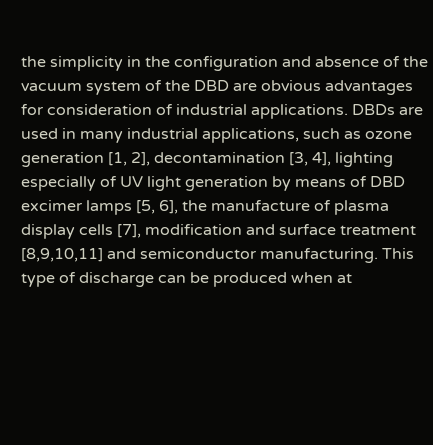the simplicity in the configuration and absence of the vacuum system of the DBD are obvious advantages for consideration of industrial applications. DBDs are used in many industrial applications, such as ozone generation [1, 2], decontamination [3, 4], lighting especially of UV light generation by means of DBD excimer lamps [5, 6], the manufacture of plasma display cells [7], modification and surface treatment [8,9,10,11] and semiconductor manufacturing. This type of discharge can be produced when at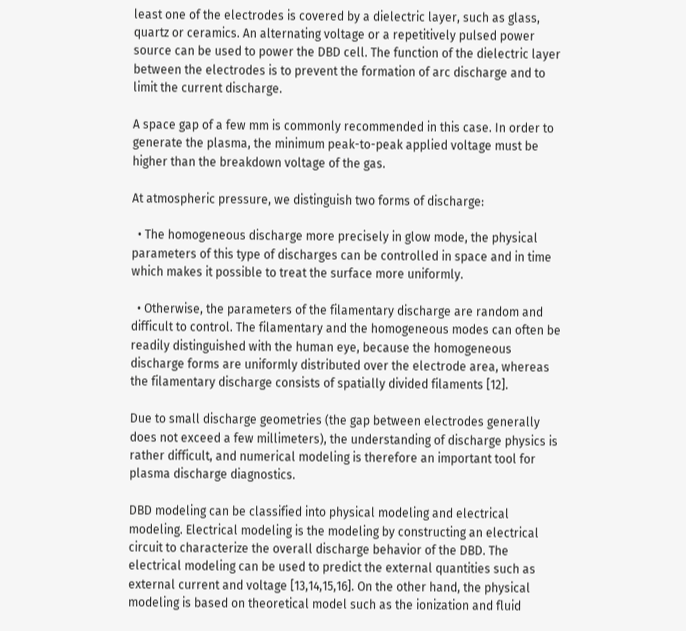least one of the electrodes is covered by a dielectric layer, such as glass, quartz or ceramics. An alternating voltage or a repetitively pulsed power source can be used to power the DBD cell. The function of the dielectric layer between the electrodes is to prevent the formation of arc discharge and to limit the current discharge.

A space gap of a few mm is commonly recommended in this case. In order to generate the plasma, the minimum peak-to-peak applied voltage must be higher than the breakdown voltage of the gas.

At atmospheric pressure, we distinguish two forms of discharge:

  • The homogeneous discharge more precisely in glow mode, the physical parameters of this type of discharges can be controlled in space and in time which makes it possible to treat the surface more uniformly.

  • Otherwise, the parameters of the filamentary discharge are random and difficult to control. The filamentary and the homogeneous modes can often be readily distinguished with the human eye, because the homogeneous discharge forms are uniformly distributed over the electrode area, whereas the filamentary discharge consists of spatially divided filaments [12].

Due to small discharge geometries (the gap between electrodes generally does not exceed a few millimeters), the understanding of discharge physics is rather difficult, and numerical modeling is therefore an important tool for plasma discharge diagnostics.

DBD modeling can be classified into physical modeling and electrical modeling. Electrical modeling is the modeling by constructing an electrical circuit to characterize the overall discharge behavior of the DBD. The electrical modeling can be used to predict the external quantities such as external current and voltage [13,14,15,16]. On the other hand, the physical modeling is based on theoretical model such as the ionization and fluid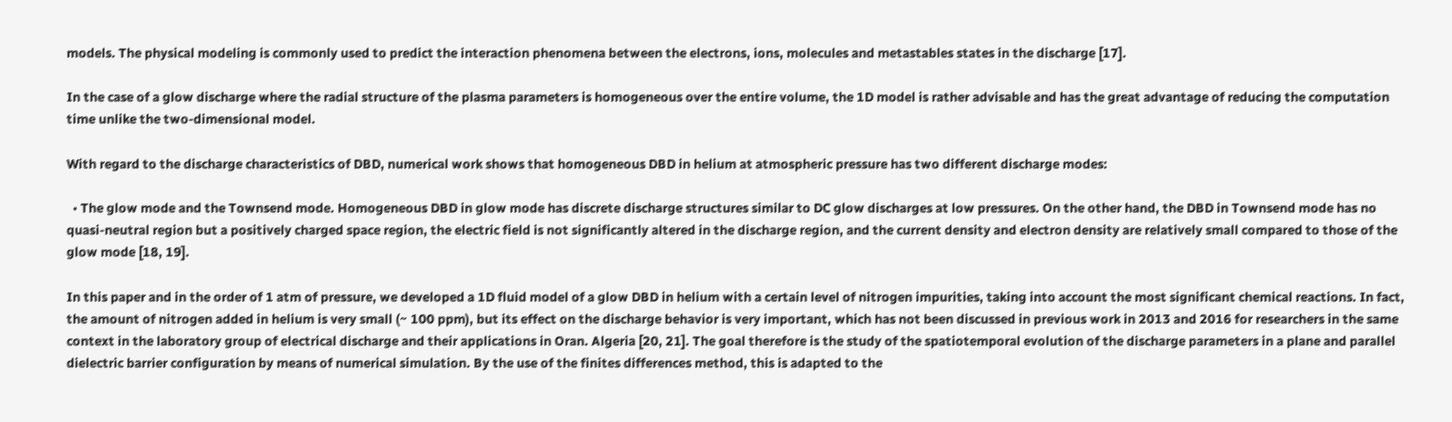models. The physical modeling is commonly used to predict the interaction phenomena between the electrons, ions, molecules and metastables states in the discharge [17].

In the case of a glow discharge where the radial structure of the plasma parameters is homogeneous over the entire volume, the 1D model is rather advisable and has the great advantage of reducing the computation time unlike the two-dimensional model.

With regard to the discharge characteristics of DBD, numerical work shows that homogeneous DBD in helium at atmospheric pressure has two different discharge modes:

  • The glow mode and the Townsend mode. Homogeneous DBD in glow mode has discrete discharge structures similar to DC glow discharges at low pressures. On the other hand, the DBD in Townsend mode has no quasi-neutral region but a positively charged space region, the electric field is not significantly altered in the discharge region, and the current density and electron density are relatively small compared to those of the glow mode [18, 19].

In this paper and in the order of 1 atm of pressure, we developed a 1D fluid model of a glow DBD in helium with a certain level of nitrogen impurities, taking into account the most significant chemical reactions. In fact, the amount of nitrogen added in helium is very small (~ 100 ppm), but its effect on the discharge behavior is very important, which has not been discussed in previous work in 2013 and 2016 for researchers in the same context in the laboratory group of electrical discharge and their applications in Oran. Algeria [20, 21]. The goal therefore is the study of the spatiotemporal evolution of the discharge parameters in a plane and parallel dielectric barrier configuration by means of numerical simulation. By the use of the finites differences method, this is adapted to the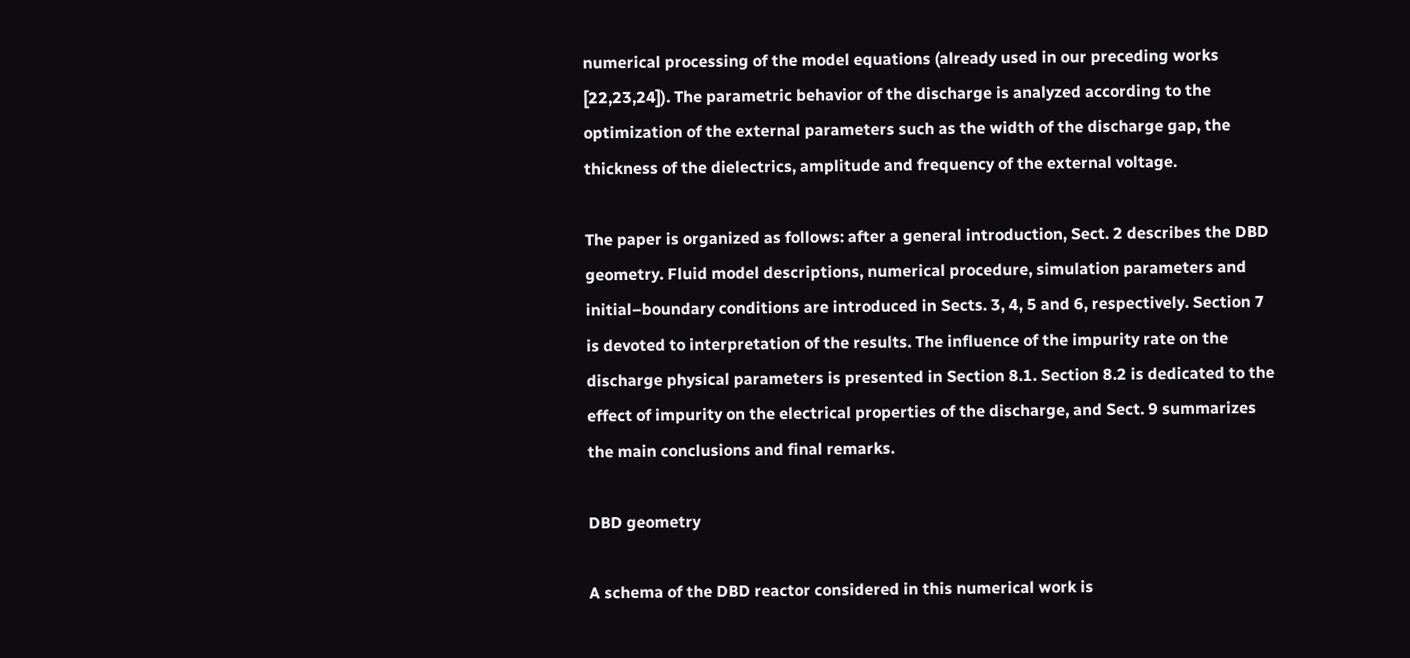numerical processing of the model equations (already used in our preceding works [22,23,24]). The parametric behavior of the discharge is analyzed according to the optimization of the external parameters such as the width of the discharge gap, the thickness of the dielectrics, amplitude and frequency of the external voltage.

The paper is organized as follows: after a general introduction, Sect. 2 describes the DBD geometry. Fluid model descriptions, numerical procedure, simulation parameters and initial–boundary conditions are introduced in Sects. 3, 4, 5 and 6, respectively. Section 7 is devoted to interpretation of the results. The influence of the impurity rate on the discharge physical parameters is presented in Section 8.1. Section 8.2 is dedicated to the effect of impurity on the electrical properties of the discharge, and Sect. 9 summarizes the main conclusions and final remarks.

DBD geometry

A schema of the DBD reactor considered in this numerical work is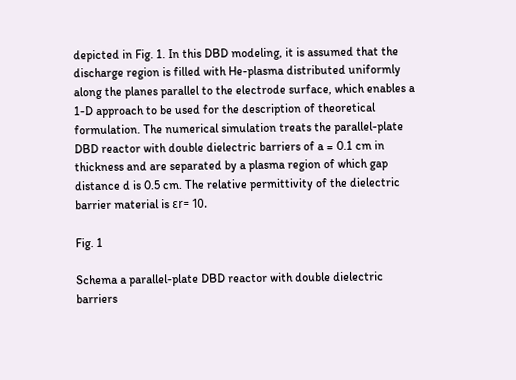depicted in Fig. 1. In this DBD modeling, it is assumed that the discharge region is filled with He-plasma distributed uniformly along the planes parallel to the electrode surface, which enables a 1-D approach to be used for the description of theoretical formulation. The numerical simulation treats the parallel-plate DBD reactor with double dielectric barriers of a = 0.1 cm in thickness and are separated by a plasma region of which gap distance d is 0.5 cm. The relative permittivity of the dielectric barrier material is εr= 10.

Fig. 1

Schema a parallel-plate DBD reactor with double dielectric barriers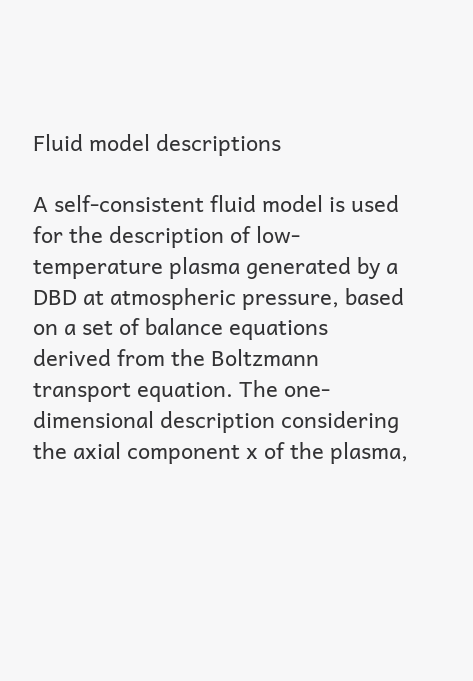Fluid model descriptions

A self-consistent fluid model is used for the description of low-temperature plasma generated by a DBD at atmospheric pressure, based on a set of balance equations derived from the Boltzmann transport equation. The one-dimensional description considering the axial component x of the plasma,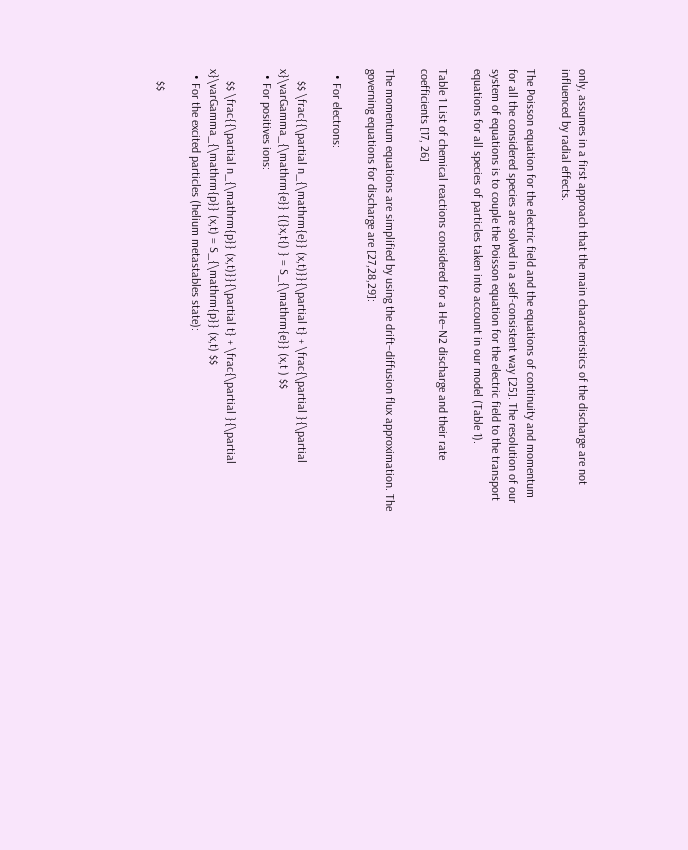only, assumes in a first approach that the main characteristics of the discharge are not influenced by radial effects.

The Poisson equation for the electric field and the equations of continuity and momentum for all the considered species are solved in a self-consistent way [25]. The resolution of our system of equations is to couple the Poisson equation for the electric field to the transport equations for all species of particles taken into account in our model (Table 1).

Table 1 List of chemical reactions considered for a He–N2 discharge and their rate coefficients [17, 26]

The momentum equations are simplified by using the drift–diffusion flux approximation. The governing equations for discharge are [27,28,29]:

  • For electrons:

    $$ \frac{{\partial n_{\mathrm{e}} (x,t)}}{\partial t} + \frac{\partial }{\partial x}\varGamma_{\mathrm{e}} {(}x,t{) } = S_{\mathrm{e}} (x,t ) $$
  • For positives ions:

    $$ \frac{{\partial n_{\mathrm{p}} (x,t)}}{\partial t} + \frac{\partial }{\partial x}\varGamma_{\mathrm{p}} (x,t) = S_{\mathrm{p}} (x,t) $$
  • For the excited particles (helium metastables state):

    $$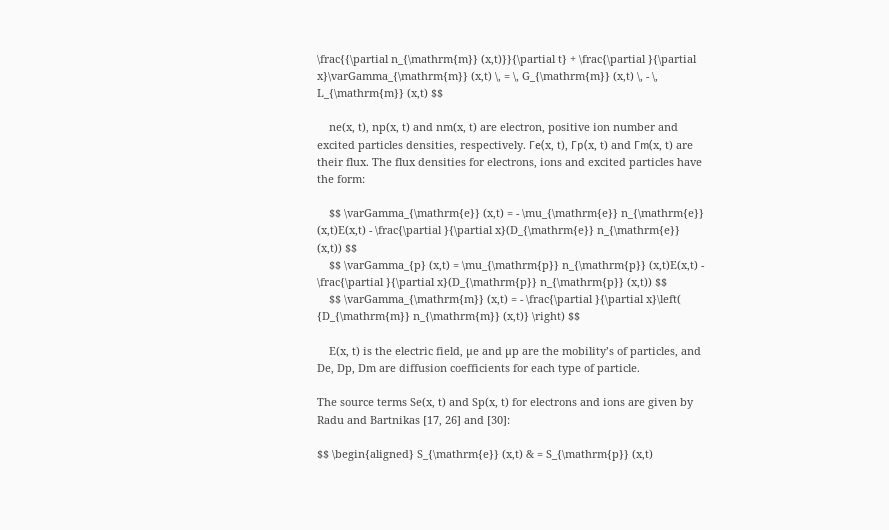\frac{{\partial n_{\mathrm{m}} (x,t)}}{\partial t} + \frac{\partial }{\partial x}\varGamma_{\mathrm{m}} (x,t) \, = \, G_{\mathrm{m}} (x,t) \, - \, L_{\mathrm{m}} (x,t) $$

    ne(x, t), np(x, t) and nm(x, t) are electron, positive ion number and excited particles densities, respectively. Γe(x, t), Γp(x, t) and Γm(x, t) are their flux. The flux densities for electrons, ions and excited particles have the form:

    $$ \varGamma_{\mathrm{e}} (x,t) = - \mu_{\mathrm{e}} n_{\mathrm{e}} (x,t)E(x,t) - \frac{\partial }{\partial x}(D_{\mathrm{e}} n_{\mathrm{e}} (x,t)) $$
    $$ \varGamma_{p} (x,t) = \mu_{\mathrm{p}} n_{\mathrm{p}} (x,t)E(x,t) - \frac{\partial }{\partial x}(D_{\mathrm{p}} n_{\mathrm{p}} (x,t)) $$
    $$ \varGamma_{\mathrm{m}} (x,t) = - \frac{\partial }{\partial x}\left( {D_{\mathrm{m}} n_{\mathrm{m}} (x,t)} \right) $$

    E(x, t) is the electric field, µe and µp are the mobility’s of particles, and De, Dp, Dm are diffusion coefficients for each type of particle.

The source terms Se(x, t) and Sp(x, t) for electrons and ions are given by Radu and Bartnikas [17, 26] and [30]:

$$ \begin{aligned} S_{\mathrm{e}} (x,t) & = S_{\mathrm{p}} (x,t)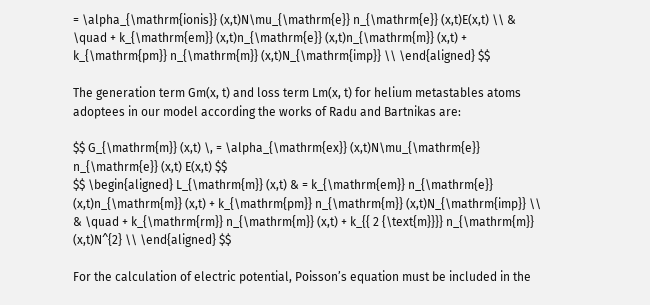= \alpha_{\mathrm{ionis}} (x,t)N\mu_{\mathrm{e}} n_{\mathrm{e}} (x,t)E(x,t) \\ & \quad + k_{\mathrm{em}} (x,t)n_{\mathrm{e}} (x,t)n_{\mathrm{m}} (x,t) + k_{\mathrm{pm}} n_{\mathrm{m}} (x,t)N_{\mathrm{imp}} \\ \end{aligned} $$

The generation term Gm(x, t) and loss term Lm(x, t) for helium metastables atoms adoptees in our model according the works of Radu and Bartnikas are:

$$ G_{\mathrm{m}} (x,t) \, = \alpha_{\mathrm{ex}} (x,t)N\mu_{\mathrm{e}} n_{\mathrm{e}} (x,t) E(x,t) $$
$$ \begin{aligned} L_{\mathrm{m}} (x,t) & = k_{\mathrm{em}} n_{\mathrm{e}} (x,t)n_{\mathrm{m}} (x,t) + k_{\mathrm{pm}} n_{\mathrm{m}} (x,t)N_{\mathrm{imp}} \\ & \quad + k_{\mathrm{rm}} n_{\mathrm{m}} (x,t) + k_{{ 2 {\text{m}}}} n_{\mathrm{m}} (x,t)N^{2} \\ \end{aligned} $$

For the calculation of electric potential, Poisson’s equation must be included in the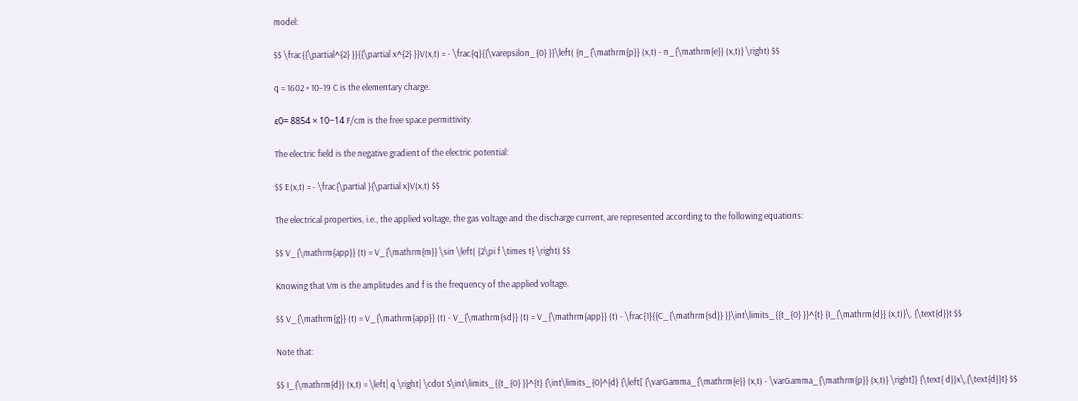model:

$$ \frac{{\partial^{2} }}{{\partial x^{2} }}V(x,t) = - \frac{q}{{\varepsilon_{0} }}\left( {n_{\mathrm{p}} (x,t) - n_{\mathrm{e}} (x,t)} \right) $$

q = 1602 × 10−19 C is the elementary charge.

ε0= 8854 × 10−14 F/cm is the free space permittivity.

The electric field is the negative gradient of the electric potential:

$$ E(x,t) = - \frac{\partial }{\partial x}V(x,t) $$

The electrical properties, i.e., the applied voltage, the gas voltage and the discharge current, are represented according to the following equations:

$$ V_{\mathrm{app}} (t) = V_{\mathrm{m}} \sin \left( {2\pi f \times t} \right) $$

Knowing that Vm is the amplitudes and f is the frequency of the applied voltage.

$$ V_{\mathrm{g}} (t) = V_{\mathrm{app}} (t) - V_{\mathrm{sd}} (t) = V_{\mathrm{app}} (t) - \frac{1}{{C_{\mathrm{sd}} }}\int\limits_{{t_{0} }}^{t} {I_{\mathrm{d}} (x,t)}\, {\text{d}}t $$

Note that:

$$ I_{\mathrm{d}} (x,t) = \left| q \right| \cdot S\int\limits_{{t_{0} }}^{t} {\int\limits_{0}^{d} {\left[ {\varGamma_{\mathrm{e}} (x,t) - \varGamma_{\mathrm{p}} (x,t)} \right]} {\text{ d}}x\,{\text{d}}t} $$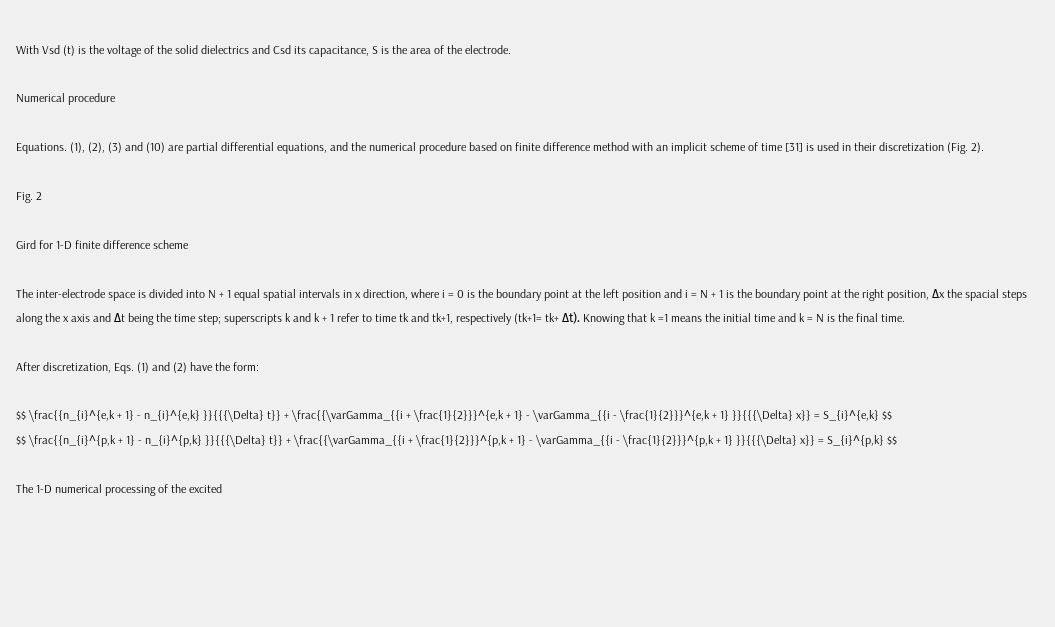With Vsd (t) is the voltage of the solid dielectrics and Csd its capacitance, S is the area of the electrode.

Numerical procedure

Equations. (1), (2), (3) and (10) are partial differential equations, and the numerical procedure based on finite difference method with an implicit scheme of time [31] is used in their discretization (Fig. 2).

Fig. 2

Gird for 1-D finite difference scheme

The inter-electrode space is divided into N + 1 equal spatial intervals in x direction, where i = 0 is the boundary point at the left position and i = N + 1 is the boundary point at the right position, Δx the spacial steps along the x axis and Δt being the time step; superscripts k and k + 1 refer to time tk and tk+1, respectively (tk+1= tk+ Δt). Knowing that k =1 means the initial time and k = N is the final time.

After discretization, Eqs. (1) and (2) have the form:

$$ \frac{{n_{i}^{e,k + 1} - n_{i}^{e,k} }}{{{\Delta} t}} + \frac{{\varGamma_{{i + \frac{1}{2}}}^{e,k + 1} - \varGamma_{{i - \frac{1}{2}}}^{e,k + 1} }}{{{\Delta} x}} = S_{i}^{e,k} $$
$$ \frac{{n_{i}^{p,k + 1} - n_{i}^{p,k} }}{{{\Delta} t}} + \frac{{\varGamma_{{i + \frac{1}{2}}}^{p,k + 1} - \varGamma_{{i - \frac{1}{2}}}^{p,k + 1} }}{{{\Delta} x}} = S_{i}^{p,k} $$

The 1-D numerical processing of the excited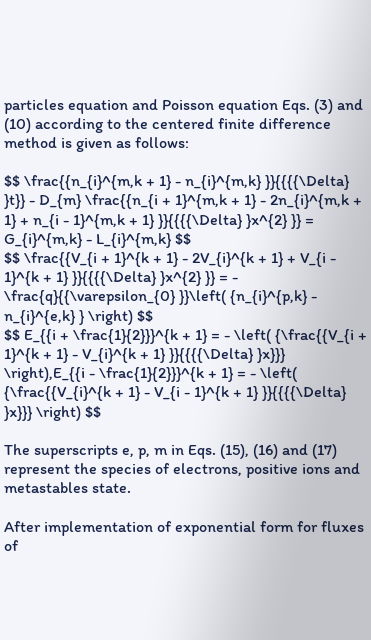particles equation and Poisson equation Eqs. (3) and (10) according to the centered finite difference method is given as follows:

$$ \frac{{n_{i}^{m,k + 1} - n_{i}^{m,k} }}{{{{\Delta} }t}} - D_{m} \frac{{n_{i + 1}^{m,k + 1} - 2n_{i}^{m,k + 1} + n_{i - 1}^{m,k + 1} }}{{{{\Delta} }x^{2} }} = G_{i}^{m,k} - L_{i}^{m,k} $$
$$ \frac{{V_{i + 1}^{k + 1} - 2V_{i}^{k + 1} + V_{i - 1}^{k + 1} }}{{{{\Delta} }x^{2} }} = - \frac{q}{{\varepsilon_{0} }}\left( {n_{i}^{p,k} - n_{i}^{e,k} } \right) $$
$$ E_{{i + \frac{1}{2}}}^{k + 1} = - \left( {\frac{{V_{i + 1}^{k + 1} - V_{i}^{k + 1} }}{{{{\Delta} }x}}} \right),E_{{i - \frac{1}{2}}}^{k + 1} = - \left( {\frac{{V_{i}^{k + 1} - V_{i - 1}^{k + 1} }}{{{{\Delta} }x}}} \right) $$

The superscripts e, p, m in Eqs. (15), (16) and (17) represent the species of electrons, positive ions and metastables state.

After implementation of exponential form for fluxes of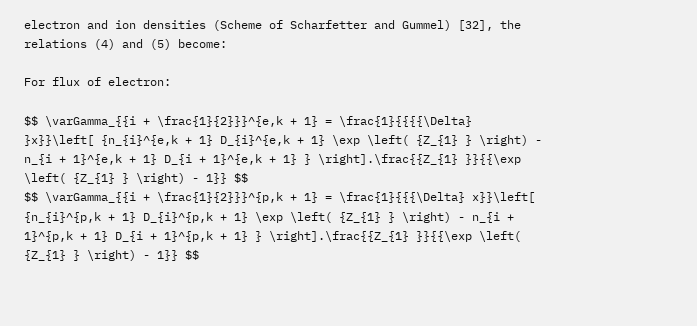electron and ion densities (Scheme of Scharfetter and Gummel) [32], the relations (4) and (5) become:

For flux of electron:

$$ \varGamma_{{i + \frac{1}{2}}}^{e,k + 1} = \frac{1}{{{{\Delta} }x}}\left[ {n_{i}^{e,k + 1} D_{i}^{e,k + 1} \exp \left( {Z_{1} } \right) - n_{i + 1}^{e,k + 1} D_{i + 1}^{e,k + 1} } \right].\frac{{Z_{1} }}{{\exp \left( {Z_{1} } \right) - 1}} $$
$$ \varGamma_{{i + \frac{1}{2}}}^{p,k + 1} = \frac{1}{{{\Delta} x}}\left[ {n_{i}^{p,k + 1} D_{i}^{p,k + 1} \exp \left( {Z_{1} } \right) - n_{i + 1}^{p,k + 1} D_{i + 1}^{p,k + 1} } \right].\frac{{Z_{1} }}{{\exp \left( {Z_{1} } \right) - 1}} $$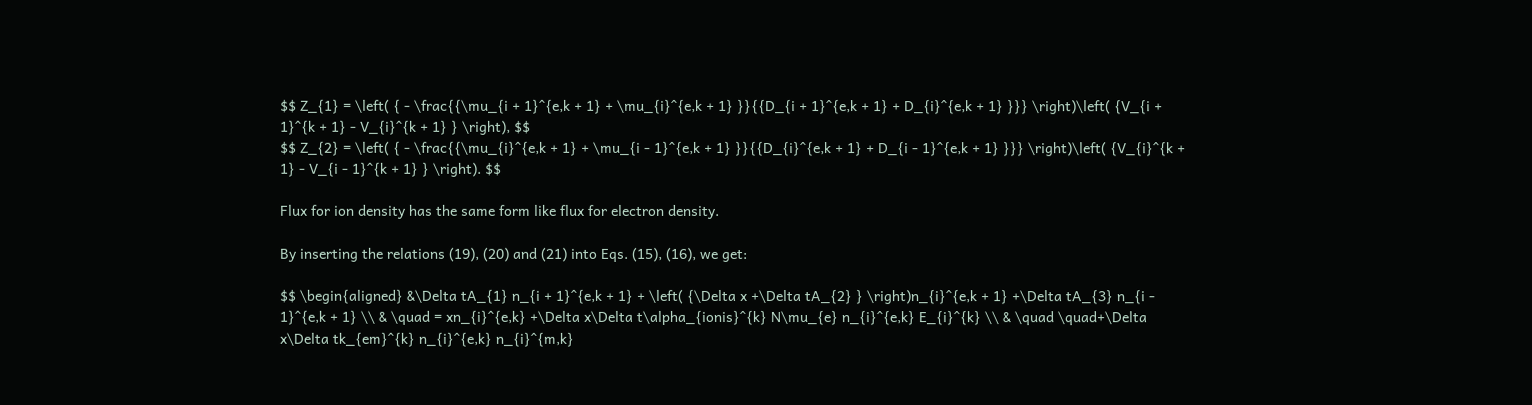$$ Z_{1} = \left( { - \frac{{\mu_{i + 1}^{e,k + 1} + \mu_{i}^{e,k + 1} }}{{D_{i + 1}^{e,k + 1} + D_{i}^{e,k + 1} }}} \right)\left( {V_{i + 1}^{k + 1} - V_{i}^{k + 1} } \right), $$
$$ Z_{2} = \left( { - \frac{{\mu_{i}^{e,k + 1} + \mu_{i - 1}^{e,k + 1} }}{{D_{i}^{e,k + 1} + D_{i - 1}^{e,k + 1} }}} \right)\left( {V_{i}^{k + 1} - V_{i - 1}^{k + 1} } \right). $$

Flux for ion density has the same form like flux for electron density.

By inserting the relations (19), (20) and (21) into Eqs. (15), (16), we get:

$$ \begin{aligned} &\Delta tA_{1} n_{i + 1}^{e,k + 1} + \left( {\Delta x +\Delta tA_{2} } \right)n_{i}^{e,k + 1} +\Delta tA_{3} n_{i - 1}^{e,k + 1} \\ & \quad = xn_{i}^{e,k} +\Delta x\Delta t\alpha_{ionis}^{k} N\mu_{e} n_{i}^{e,k} E_{i}^{k} \\ & \quad \quad+\Delta x\Delta tk_{em}^{k} n_{i}^{e,k} n_{i}^{m,k}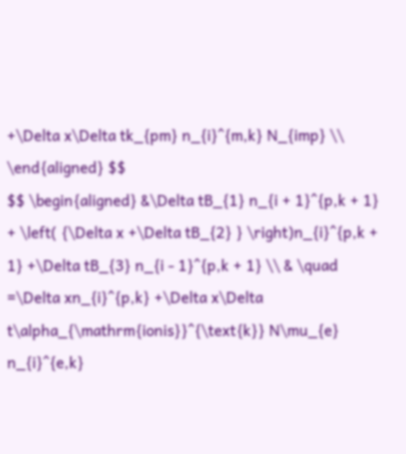+\Delta x\Delta tk_{pm} n_{i}^{m,k} N_{imp} \\ \end{aligned} $$
$$ \begin{aligned} &\Delta tB_{1} n_{i + 1}^{p,k + 1} + \left( {\Delta x +\Delta tB_{2} } \right)n_{i}^{p,k + 1} +\Delta tB_{3} n_{i - 1}^{p,k + 1} \\ & \quad =\Delta xn_{i}^{p,k} +\Delta x\Delta t\alpha_{\mathrm{ionis}}^{\text{k}} N\mu_{e} n_{i}^{e,k}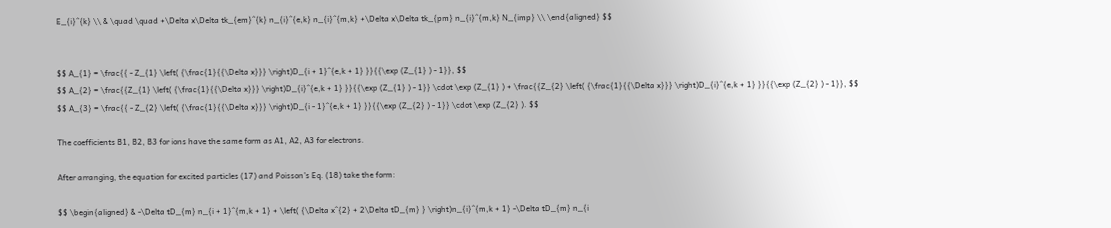E_{i}^{k} \\ & \quad \quad +\Delta x\Delta tk_{em}^{k} n_{i}^{e,k} n_{i}^{m,k} +\Delta x\Delta tk_{pm} n_{i}^{m,k} N_{imp} \\ \end{aligned} $$


$$ A_{1} = \frac{{ - Z_{1} \left( {\frac{1}{{\Delta x}}} \right)D_{i + 1}^{e,k + 1} }}{{\exp (Z_{1} ) - 1}}, $$
$$ A_{2} = \frac{{Z_{1} \left( {\frac{1}{{\Delta x}}} \right)D_{i}^{e,k + 1} }}{{\exp (Z_{1} ) - 1}} \cdot \exp (Z_{1} ) + \frac{{Z_{2} \left( {\frac{1}{{\Delta x}}} \right)D_{i}^{e,k + 1} }}{{\exp (Z_{2} ) - 1}}, $$
$$ A_{3} = \frac{{ - Z_{2} \left( {\frac{1}{{\Delta x}}} \right)D_{i - 1}^{e,k + 1} }}{{\exp (Z_{2} ) - 1}} \cdot \exp (Z_{2} ). $$

The coefficients B1, B2, B3 for ions have the same form as A1, A2, A3 for electrons.

After arranging, the equation for excited particles (17) and Poisson’s Eq. (18) take the form:

$$ \begin{aligned} & -\Delta tD_{m} n_{i + 1}^{m,k + 1} + \left( {\Delta x^{2} + 2\Delta tD_{m} } \right)n_{i}^{m,k + 1} -\Delta tD_{m} n_{i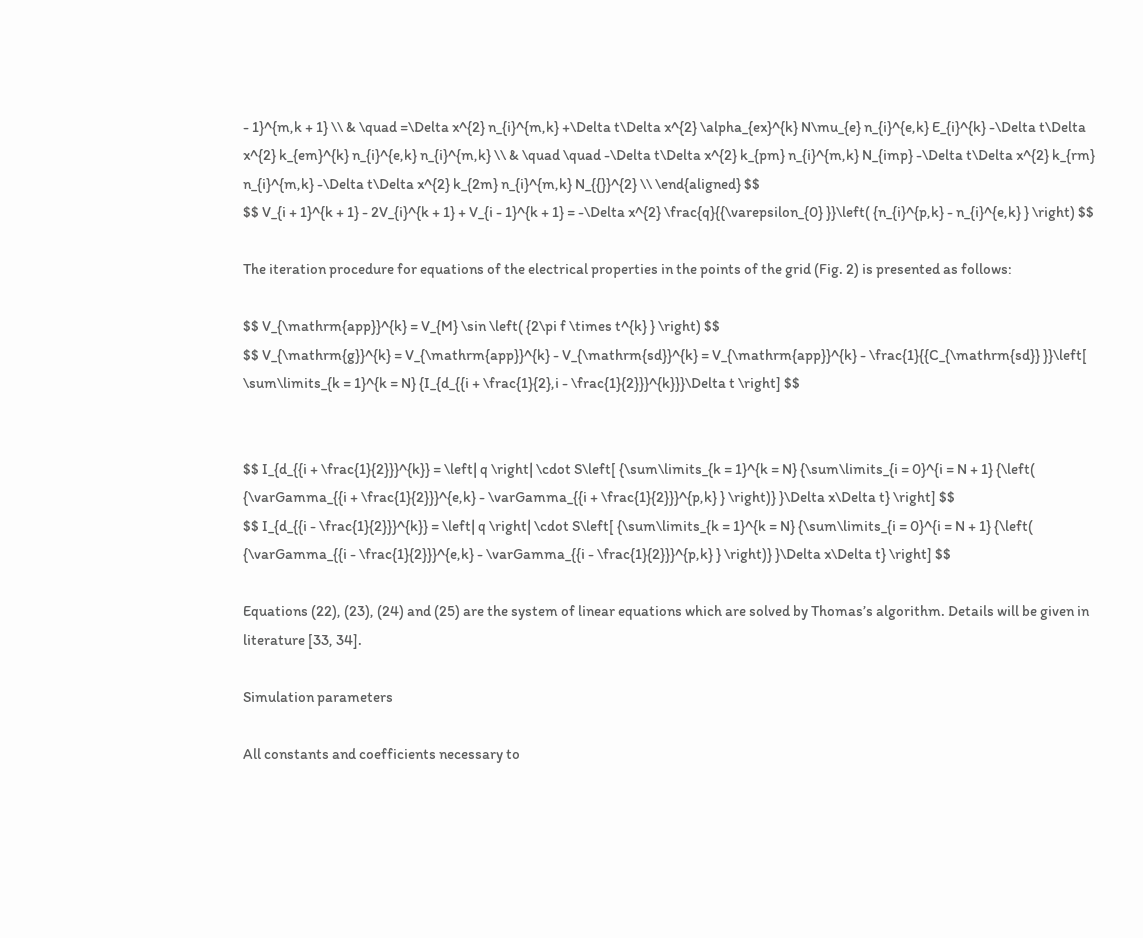- 1}^{m,k + 1} \\ & \quad =\Delta x^{2} n_{i}^{m,k} +\Delta t\Delta x^{2} \alpha_{ex}^{k} N\mu_{e} n_{i}^{e,k} E_{i}^{k} -\Delta t\Delta x^{2} k_{em}^{k} n_{i}^{e,k} n_{i}^{m,k} \\ & \quad \quad -\Delta t\Delta x^{2} k_{pm} n_{i}^{m,k} N_{imp} -\Delta t\Delta x^{2} k_{rm} n_{i}^{m,k} -\Delta t\Delta x^{2} k_{2m} n_{i}^{m,k} N_{{}}^{2} \\ \end{aligned} $$
$$ V_{i + 1}^{k + 1} - 2V_{i}^{k + 1} + V_{i - 1}^{k + 1} = -\Delta x^{2} \frac{q}{{\varepsilon_{0} }}\left( {n_{i}^{p,k} - n_{i}^{e,k} } \right) $$

The iteration procedure for equations of the electrical properties in the points of the grid (Fig. 2) is presented as follows:

$$ V_{\mathrm{app}}^{k} = V_{M} \sin \left( {2\pi f \times t^{k} } \right) $$
$$ V_{\mathrm{g}}^{k} = V_{\mathrm{app}}^{k} - V_{\mathrm{sd}}^{k} = V_{\mathrm{app}}^{k} - \frac{1}{{C_{\mathrm{sd}} }}\left[ \sum\limits_{k = 1}^{k = N} {I_{d_{{i + \frac{1}{2},i - \frac{1}{2}}}^{k}}}\Delta t \right] $$


$$ I_{d_{{i + \frac{1}{2}}}^{k}} = \left| q \right| \cdot S\left[ {\sum\limits_{k = 1}^{k = N} {\sum\limits_{i = 0}^{i = N + 1} {\left( {\varGamma_{{i + \frac{1}{2}}}^{e,k} - \varGamma_{{i + \frac{1}{2}}}^{p,k} } \right)} }\Delta x\Delta t} \right] $$
$$ I_{d_{{i - \frac{1}{2}}}^{k}} = \left| q \right| \cdot S\left[ {\sum\limits_{k = 1}^{k = N} {\sum\limits_{i = 0}^{i = N + 1} {\left( {\varGamma_{{i - \frac{1}{2}}}^{e,k} - \varGamma_{{i - \frac{1}{2}}}^{p,k} } \right)} }\Delta x\Delta t} \right] $$

Equations (22), (23), (24) and (25) are the system of linear equations which are solved by Thomas’s algorithm. Details will be given in literature [33, 34].

Simulation parameters

All constants and coefficients necessary to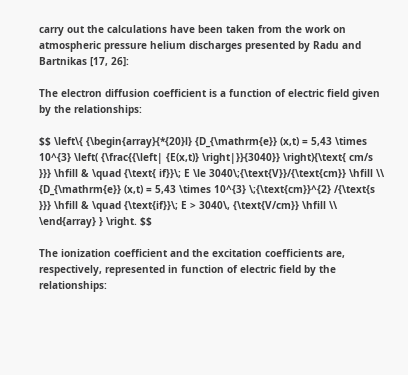carry out the calculations have been taken from the work on atmospheric pressure helium discharges presented by Radu and Bartnikas [17, 26]:

The electron diffusion coefficient is a function of electric field given by the relationships:

$$ \left\{ {\begin{array}{*{20}l} {D_{\mathrm{e}} (x,t) = 5,43 \times 10^{3} \left( {\frac{{\left| {E(x,t)} \right|}}{3040}} \right){\text{ cm/s }}} \hfill & \quad {\text{ if}}\; E \le 3040\;{\text{V}}/{\text{cm}} \hfill \\ {D_{\mathrm{e}} (x,t) = 5,43 \times 10^{3} \;{\text{cm}}^{2} /{\text{s }}} \hfill & \quad {\text{if}}\; E > 3040\, {\text{V/cm}} \hfill \\ \end{array} } \right. $$

The ionization coefficient and the excitation coefficients are, respectively, represented in function of electric field by the relationships: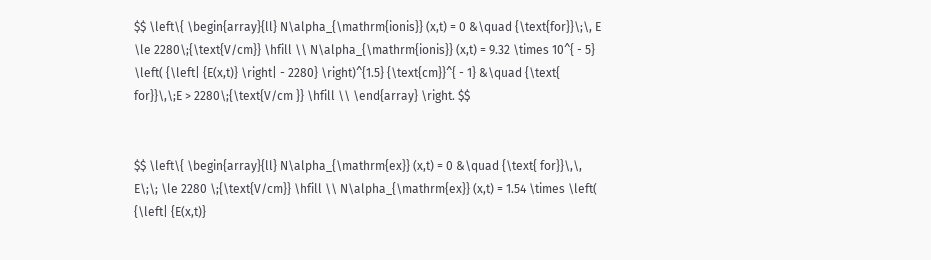$$ \left\{ \begin{array}{ll} N\alpha_{\mathrm{ionis}} (x,t) = 0 &\quad {\text{for}}\;\, E \le 2280\;{\text{V/cm}} \hfill \\ N\alpha_{\mathrm{ionis}} (x,t) = 9.32 \times 10^{ - 5} \left( {\left| {E(x,t)} \right| - 2280} \right)^{1.5} {\text{cm}}^{ - 1} &\quad {\text{ for}}\,\;E > 2280\;{\text{V/cm }} \hfill \\ \end{array} \right. $$


$$ \left\{ \begin{array}{ll} N\alpha_{\mathrm{ex}} (x,t) = 0 &\quad {\text{ for}}\,\, E\;\; \le 2280 \;{\text{V/cm}} \hfill \\ N\alpha_{\mathrm{ex}} (x,t) = 1.54 \times \left( {\left| {E(x,t)}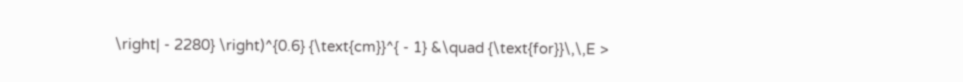\right| - 2280} \right)^{0.6} {\text{cm}}^{ - 1} &\quad {\text{for}}\,\,E >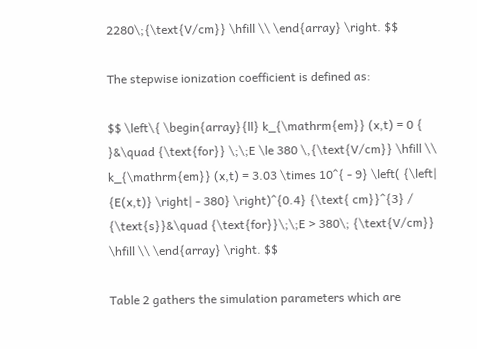2280\;{\text{V/cm}} \hfill \\ \end{array} \right. $$

The stepwise ionization coefficient is defined as:

$$ \left\{ \begin{array}{ll} k_{\mathrm{em}} (x,t) = 0 { }&\quad {\text{for}} \;\;E \le 380 \,{\text{V/cm}} \hfill \\ k_{\mathrm{em}} (x,t) = 3.03 \times 10^{ - 9} \left( {\left| {E(x,t)} \right| - 380} \right)^{0.4} {\text{ cm}}^{3} / {\text{s}}&\quad {\text{for}}\;\;E > 380\; {\text{V/cm}} \hfill \\ \end{array} \right. $$

Table 2 gathers the simulation parameters which are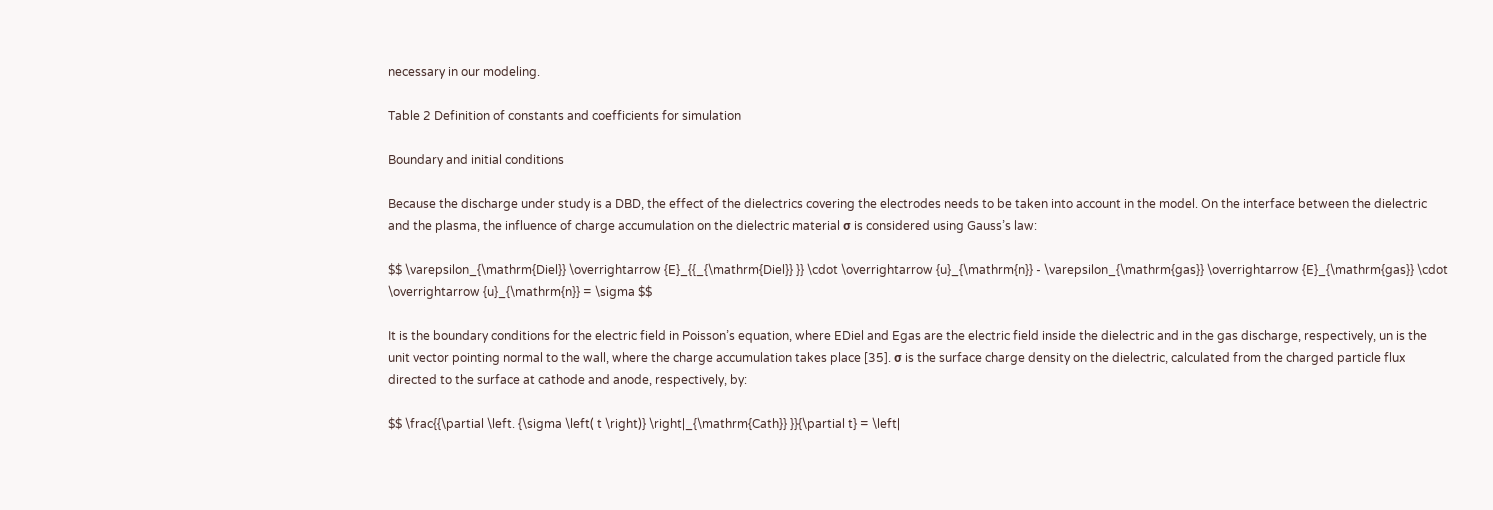necessary in our modeling.

Table 2 Definition of constants and coefficients for simulation

Boundary and initial conditions

Because the discharge under study is a DBD, the effect of the dielectrics covering the electrodes needs to be taken into account in the model. On the interface between the dielectric and the plasma, the influence of charge accumulation on the dielectric material σ is considered using Gauss’s law:

$$ \varepsilon_{\mathrm{Diel}} \overrightarrow {E}_{{_{\mathrm{Diel}} }} \cdot \overrightarrow {u}_{\mathrm{n}} - \varepsilon_{\mathrm{gas}} \overrightarrow {E}_{\mathrm{gas}} \cdot \overrightarrow {u}_{\mathrm{n}} = \sigma $$

It is the boundary conditions for the electric field in Poisson’s equation, where EDiel and Egas are the electric field inside the dielectric and in the gas discharge, respectively, un is the unit vector pointing normal to the wall, where the charge accumulation takes place [35]. σ is the surface charge density on the dielectric, calculated from the charged particle flux directed to the surface at cathode and anode, respectively, by:

$$ \frac{{\partial \left. {\sigma \left( t \right)} \right|_{\mathrm{Cath}} }}{\partial t} = \left|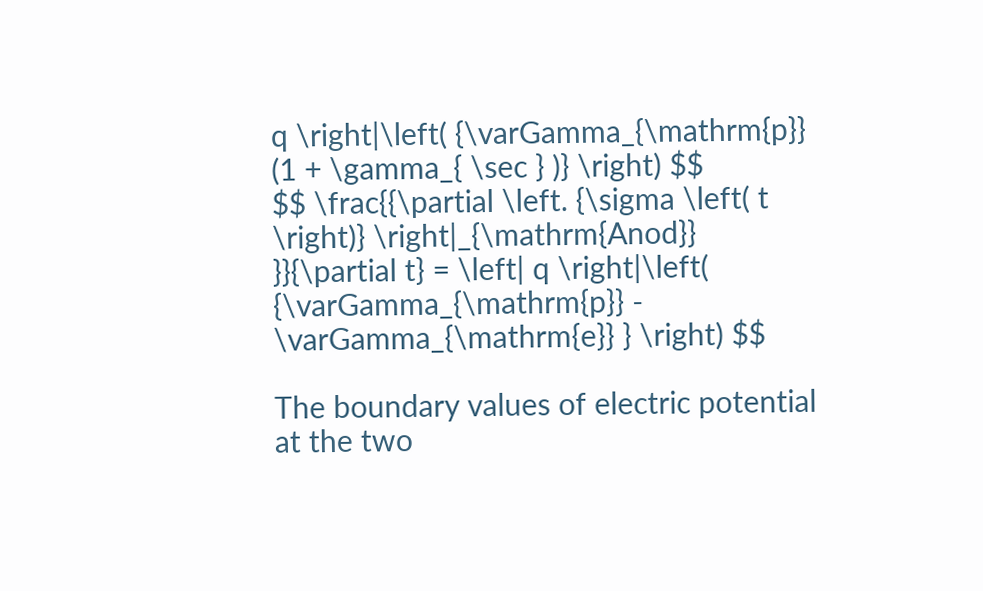q \right|\left( {\varGamma_{\mathrm{p}} (1 + \gamma_{ \sec } )} \right) $$
$$ \frac{{\partial \left. {\sigma \left( t \right)} \right|_{\mathrm{Anod}} }}{\partial t} = \left| q \right|\left( {\varGamma_{\mathrm{p}} - \varGamma_{\mathrm{e}} } \right) $$

The boundary values of electric potential at the two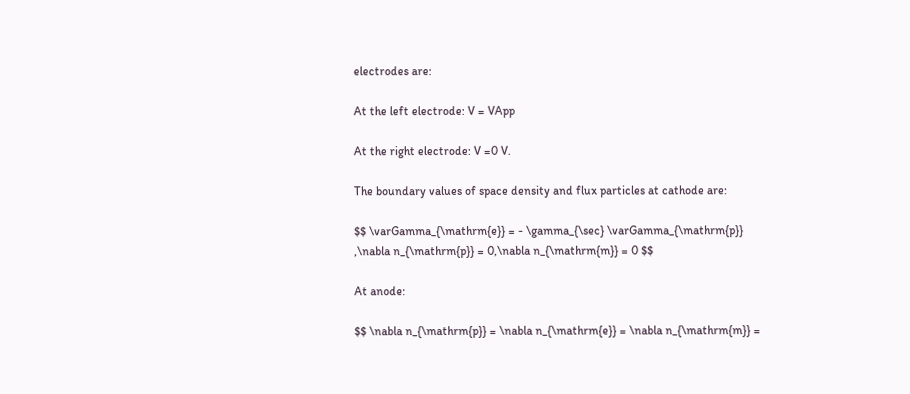electrodes are:

At the left electrode: V = VApp

At the right electrode: V =0 V.

The boundary values of space density and flux particles at cathode are:

$$ \varGamma_{\mathrm{e}} = - \gamma_{\sec} \varGamma_{\mathrm{p}} ,\nabla n_{\mathrm{p}} = 0,\nabla n_{\mathrm{m}} = 0 $$

At anode:

$$ \nabla n_{\mathrm{p}} = \nabla n_{\mathrm{e}} = \nabla n_{\mathrm{m}} =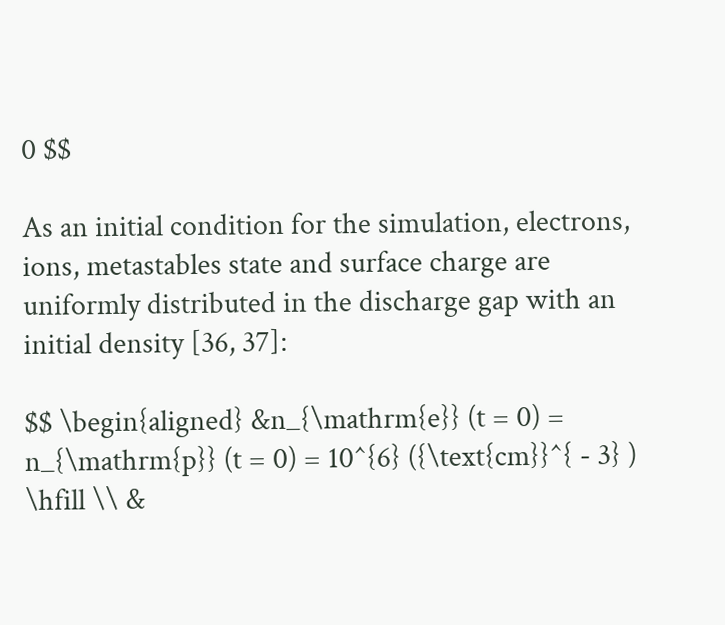0 $$

As an initial condition for the simulation, electrons, ions, metastables state and surface charge are uniformly distributed in the discharge gap with an initial density [36, 37]:

$$ \begin{aligned} &n_{\mathrm{e}} (t = 0) = n_{\mathrm{p}} (t = 0) = 10^{6} ({\text{cm}}^{ - 3} ) \hfill \\ &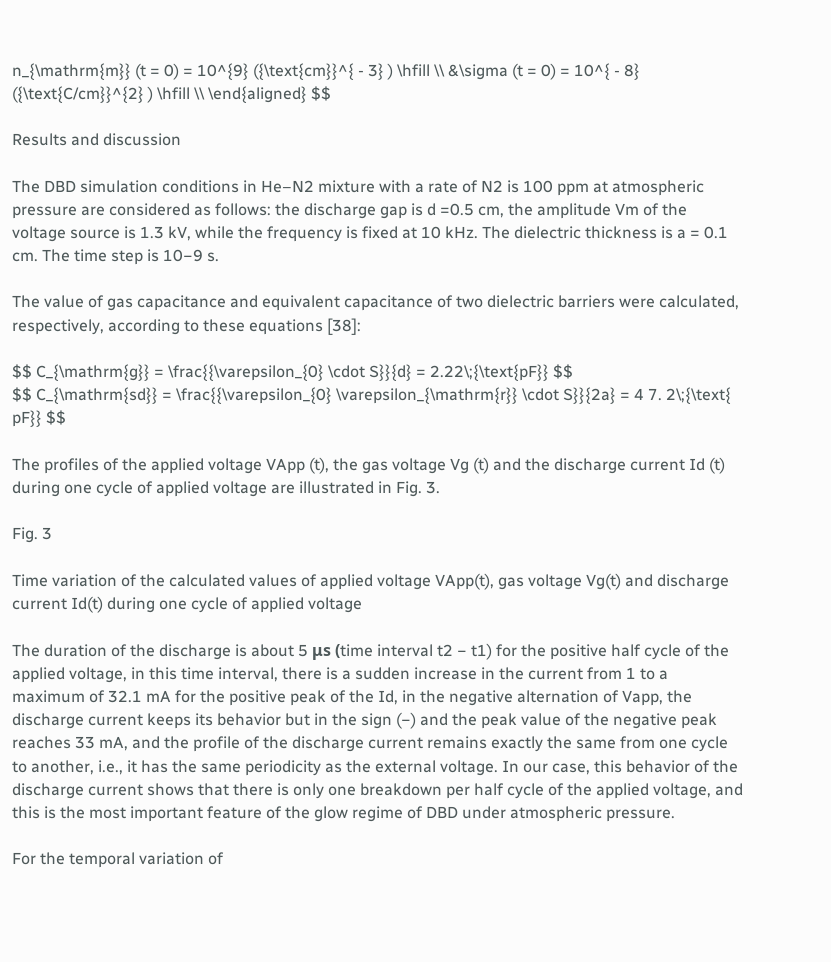n_{\mathrm{m}} (t = 0) = 10^{9} ({\text{cm}}^{ - 3} ) \hfill \\ &\sigma (t = 0) = 10^{ - 8} ({\text{C/cm}}^{2} ) \hfill \\ \end{aligned} $$

Results and discussion

The DBD simulation conditions in He–N2 mixture with a rate of N2 is 100 ppm at atmospheric pressure are considered as follows: the discharge gap is d =0.5 cm, the amplitude Vm of the voltage source is 1.3 kV, while the frequency is fixed at 10 kHz. The dielectric thickness is a = 0.1 cm. The time step is 10−9 s.

The value of gas capacitance and equivalent capacitance of two dielectric barriers were calculated, respectively, according to these equations [38]:

$$ C_{\mathrm{g}} = \frac{{\varepsilon_{0} \cdot S}}{d} = 2.22\;{\text{pF}} $$
$$ C_{\mathrm{sd}} = \frac{{\varepsilon_{0} \varepsilon_{\mathrm{r}} \cdot S}}{2a} = 4 7. 2\;{\text{ pF}} $$

The profiles of the applied voltage VApp (t), the gas voltage Vg (t) and the discharge current Id (t) during one cycle of applied voltage are illustrated in Fig. 3.

Fig. 3

Time variation of the calculated values of applied voltage VApp(t), gas voltage Vg(t) and discharge current Id(t) during one cycle of applied voltage

The duration of the discharge is about 5 μs (time interval t2 − t1) for the positive half cycle of the applied voltage, in this time interval, there is a sudden increase in the current from 1 to a maximum of 32.1 mA for the positive peak of the Id, in the negative alternation of Vapp, the discharge current keeps its behavior but in the sign (−) and the peak value of the negative peak reaches 33 mA, and the profile of the discharge current remains exactly the same from one cycle to another, i.e., it has the same periodicity as the external voltage. In our case, this behavior of the discharge current shows that there is only one breakdown per half cycle of the applied voltage, and this is the most important feature of the glow regime of DBD under atmospheric pressure.

For the temporal variation of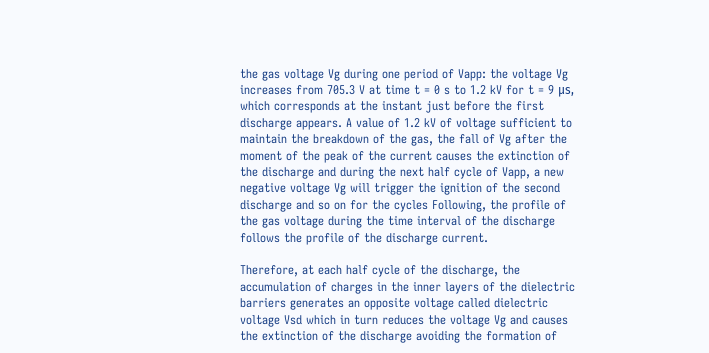the gas voltage Vg during one period of Vapp: the voltage Vg increases from 705.3 V at time t = 0 s to 1.2 kV for t = 9 μs, which corresponds at the instant just before the first discharge appears. A value of 1.2 kV of voltage sufficient to maintain the breakdown of the gas, the fall of Vg after the moment of the peak of the current causes the extinction of the discharge and during the next half cycle of Vapp, a new negative voltage Vg will trigger the ignition of the second discharge and so on for the cycles Following, the profile of the gas voltage during the time interval of the discharge follows the profile of the discharge current.

Therefore, at each half cycle of the discharge, the accumulation of charges in the inner layers of the dielectric barriers generates an opposite voltage called dielectric voltage Vsd which in turn reduces the voltage Vg and causes the extinction of the discharge avoiding the formation of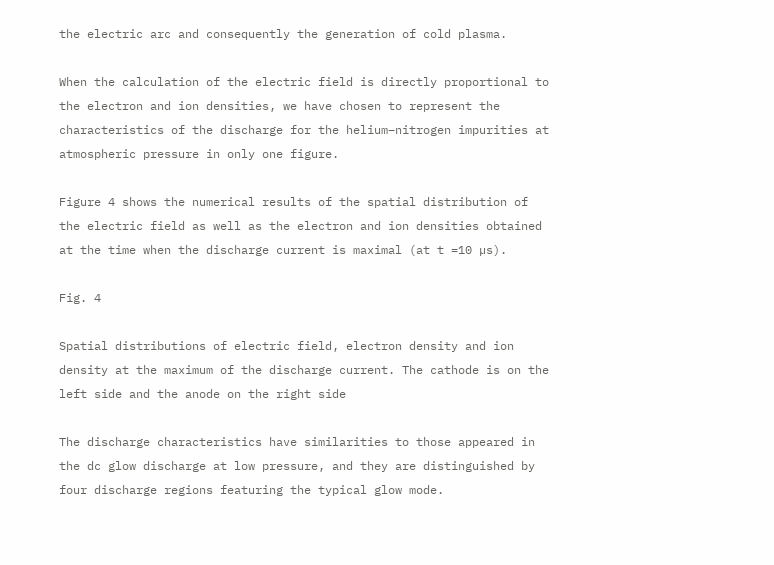the electric arc and consequently the generation of cold plasma.

When the calculation of the electric field is directly proportional to the electron and ion densities, we have chosen to represent the characteristics of the discharge for the helium–nitrogen impurities at atmospheric pressure in only one figure.

Figure 4 shows the numerical results of the spatial distribution of the electric field as well as the electron and ion densities obtained at the time when the discharge current is maximal (at t =10 µs).

Fig. 4

Spatial distributions of electric field, electron density and ion density at the maximum of the discharge current. The cathode is on the left side and the anode on the right side

The discharge characteristics have similarities to those appeared in the dc glow discharge at low pressure, and they are distinguished by four discharge regions featuring the typical glow mode.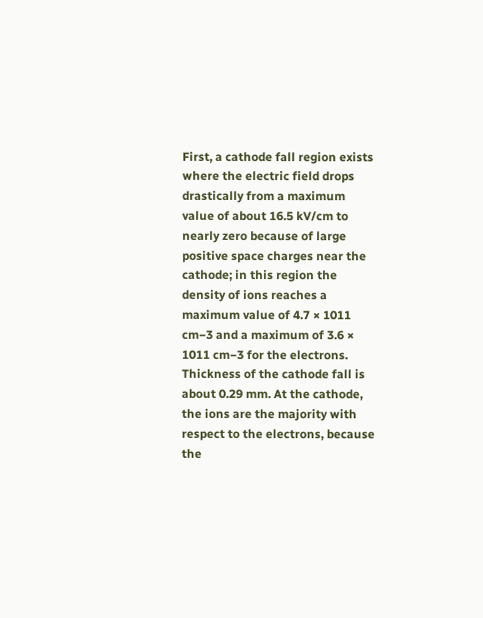First, a cathode fall region exists where the electric field drops drastically from a maximum value of about 16.5 kV/cm to nearly zero because of large positive space charges near the cathode; in this region the density of ions reaches a maximum value of 4.7 × 1011 cm−3 and a maximum of 3.6 × 1011 cm−3 for the electrons. Thickness of the cathode fall is about 0.29 mm. At the cathode, the ions are the majority with respect to the electrons, because the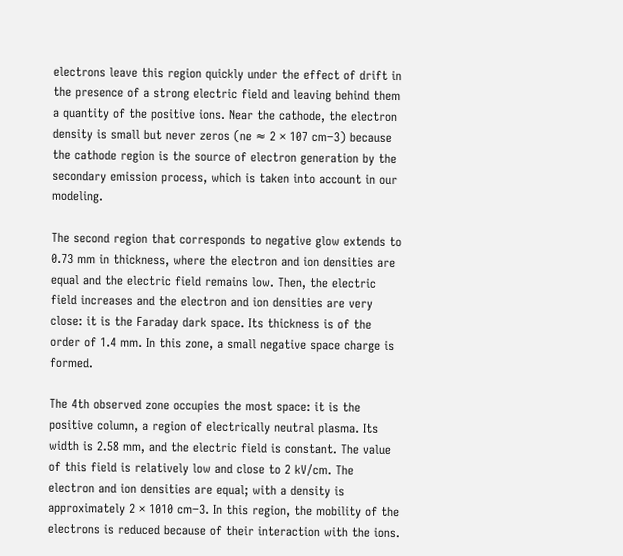electrons leave this region quickly under the effect of drift in the presence of a strong electric field and leaving behind them a quantity of the positive ions. Near the cathode, the electron density is small but never zeros (ne ≈ 2 × 107 cm−3) because the cathode region is the source of electron generation by the secondary emission process, which is taken into account in our modeling.

The second region that corresponds to negative glow extends to 0.73 mm in thickness, where the electron and ion densities are equal and the electric field remains low. Then, the electric field increases and the electron and ion densities are very close: it is the Faraday dark space. Its thickness is of the order of 1.4 mm. In this zone, a small negative space charge is formed.

The 4th observed zone occupies the most space: it is the positive column, a region of electrically neutral plasma. Its width is 2.58 mm, and the electric field is constant. The value of this field is relatively low and close to 2 kV/cm. The electron and ion densities are equal; with a density is approximately 2 × 1010 cm−3. In this region, the mobility of the electrons is reduced because of their interaction with the ions.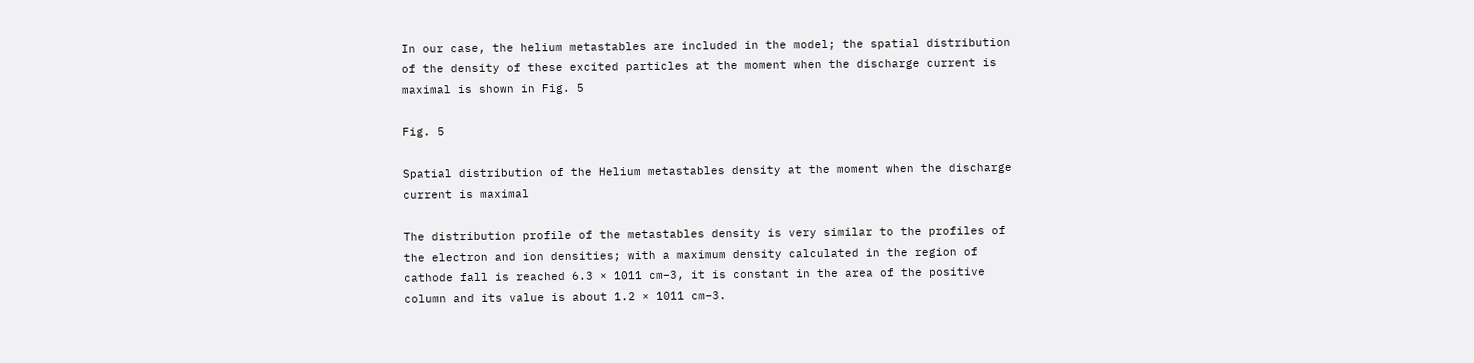In our case, the helium metastables are included in the model; the spatial distribution of the density of these excited particles at the moment when the discharge current is maximal is shown in Fig. 5

Fig. 5

Spatial distribution of the Helium metastables density at the moment when the discharge current is maximal

The distribution profile of the metastables density is very similar to the profiles of the electron and ion densities; with a maximum density calculated in the region of cathode fall is reached 6.3 × 1011 cm−3, it is constant in the area of the positive column and its value is about 1.2 × 1011 cm−3.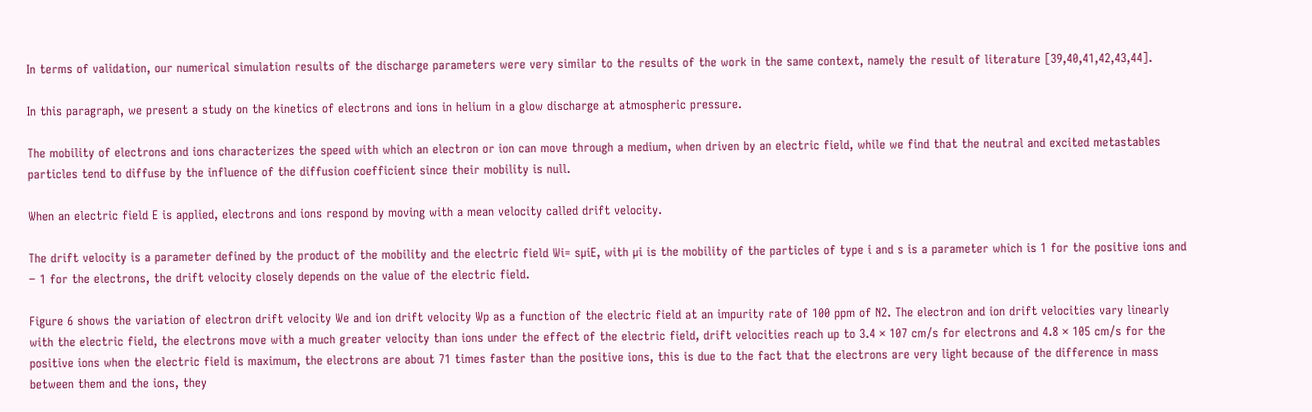In terms of validation, our numerical simulation results of the discharge parameters were very similar to the results of the work in the same context, namely the result of literature [39,40,41,42,43,44].

In this paragraph, we present a study on the kinetics of electrons and ions in helium in a glow discharge at atmospheric pressure.

The mobility of electrons and ions characterizes the speed with which an electron or ion can move through a medium, when driven by an electric field, while we find that the neutral and excited metastables particles tend to diffuse by the influence of the diffusion coefficient since their mobility is null.

When an electric field E is applied, electrons and ions respond by moving with a mean velocity called drift velocity.

The drift velocity is a parameter defined by the product of the mobility and the electric field Wi= sµiE, with µi is the mobility of the particles of type i and s is a parameter which is 1 for the positive ions and − 1 for the electrons, the drift velocity closely depends on the value of the electric field.

Figure 6 shows the variation of electron drift velocity We and ion drift velocity Wp as a function of the electric field at an impurity rate of 100 ppm of N2. The electron and ion drift velocities vary linearly with the electric field, the electrons move with a much greater velocity than ions under the effect of the electric field, drift velocities reach up to 3.4 × 107 cm/s for electrons and 4.8 × 105 cm/s for the positive ions when the electric field is maximum, the electrons are about 71 times faster than the positive ions, this is due to the fact that the electrons are very light because of the difference in mass between them and the ions, they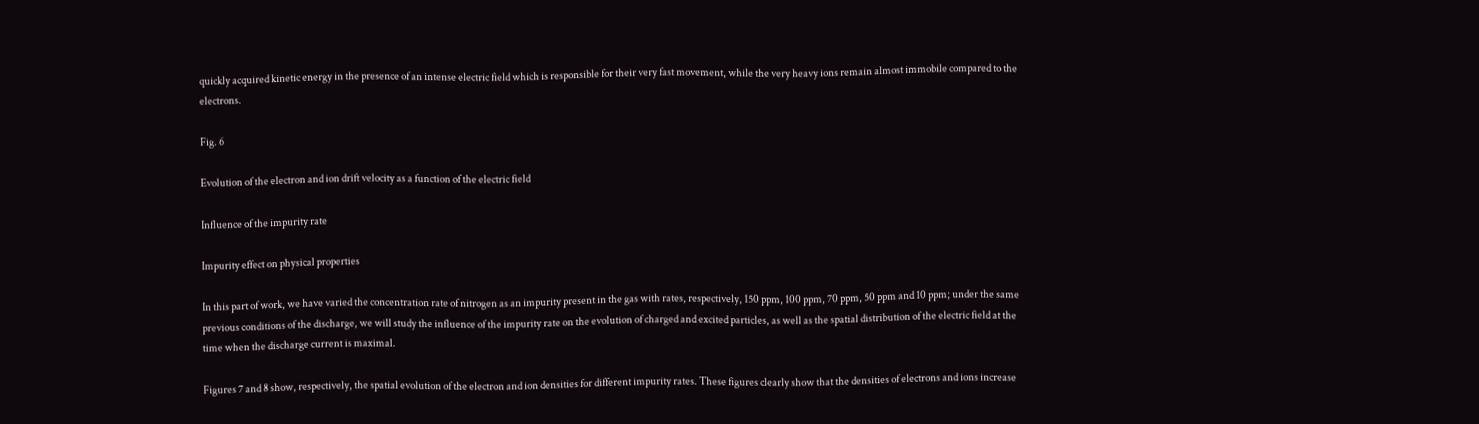quickly acquired kinetic energy in the presence of an intense electric field which is responsible for their very fast movement, while the very heavy ions remain almost immobile compared to the electrons.

Fig. 6

Evolution of the electron and ion drift velocity as a function of the electric field

Influence of the impurity rate

Impurity effect on physical properties

In this part of work, we have varied the concentration rate of nitrogen as an impurity present in the gas with rates, respectively, 150 ppm, 100 ppm, 70 ppm, 50 ppm and 10 ppm; under the same previous conditions of the discharge, we will study the influence of the impurity rate on the evolution of charged and excited particles, as well as the spatial distribution of the electric field at the time when the discharge current is maximal.

Figures 7 and 8 show, respectively, the spatial evolution of the electron and ion densities for different impurity rates. These figures clearly show that the densities of electrons and ions increase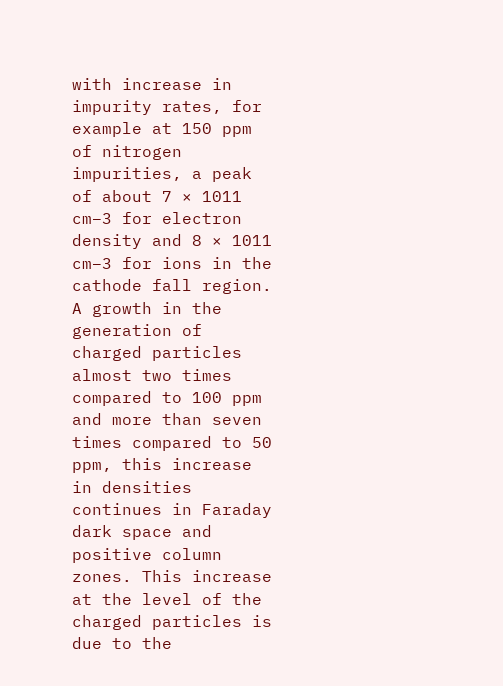with increase in impurity rates, for example at 150 ppm of nitrogen impurities, a peak of about 7 × 1011 cm−3 for electron density and 8 × 1011 cm−3 for ions in the cathode fall region. A growth in the generation of charged particles almost two times compared to 100 ppm and more than seven times compared to 50 ppm, this increase in densities continues in Faraday dark space and positive column zones. This increase at the level of the charged particles is due to the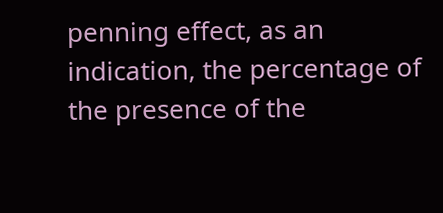penning effect, as an indication, the percentage of the presence of the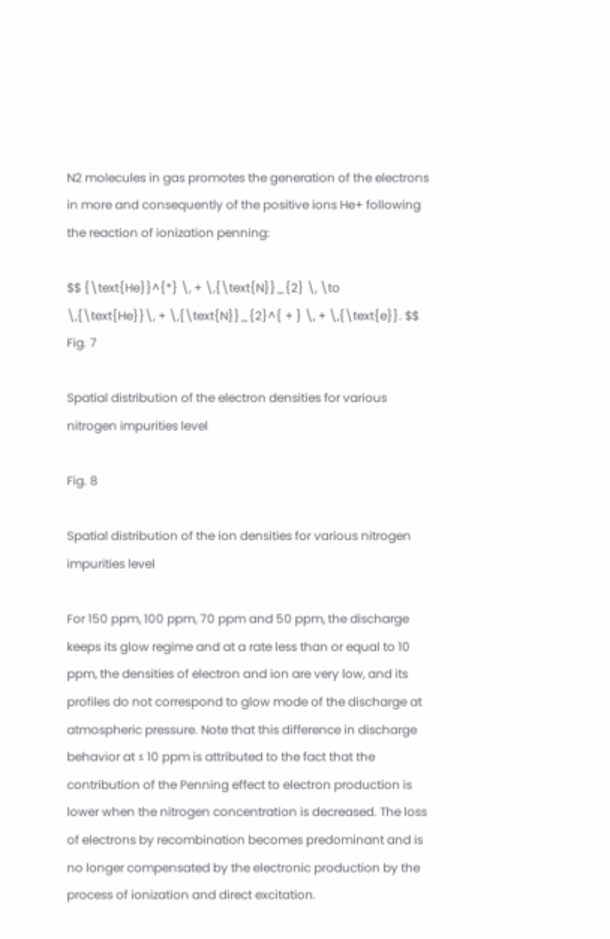N2 molecules in gas promotes the generation of the electrons in more and consequently of the positive ions He+ following the reaction of ionization penning:

$$ {\text{He}}^{*} \, + \,{\text{N}}_{2} \, \to \,{\text{He}}\, + \,{\text{N}}_{2}^{ + } \, + \,{\text{e}}. $$
Fig. 7

Spatial distribution of the electron densities for various nitrogen impurities level

Fig. 8

Spatial distribution of the ion densities for various nitrogen impurities level

For 150 ppm, 100 ppm, 70 ppm and 50 ppm, the discharge keeps its glow regime and at a rate less than or equal to 10 ppm, the densities of electron and ion are very low, and its profiles do not correspond to glow mode of the discharge at atmospheric pressure. Note that this difference in discharge behavior at ≤ 10 ppm is attributed to the fact that the contribution of the Penning effect to electron production is lower when the nitrogen concentration is decreased. The loss of electrons by recombination becomes predominant and is no longer compensated by the electronic production by the process of ionization and direct excitation.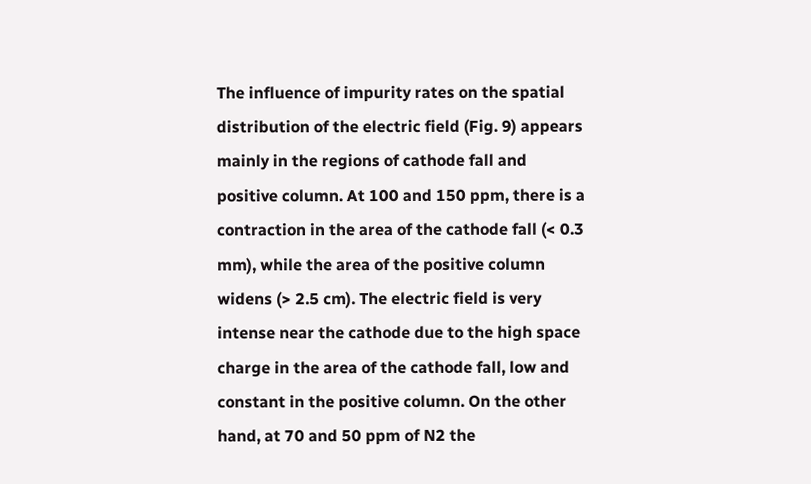The influence of impurity rates on the spatial distribution of the electric field (Fig. 9) appears mainly in the regions of cathode fall and positive column. At 100 and 150 ppm, there is a contraction in the area of the cathode fall (< 0.3 mm), while the area of the positive column widens (> 2.5 cm). The electric field is very intense near the cathode due to the high space charge in the area of the cathode fall, low and constant in the positive column. On the other hand, at 70 and 50 ppm of N2 the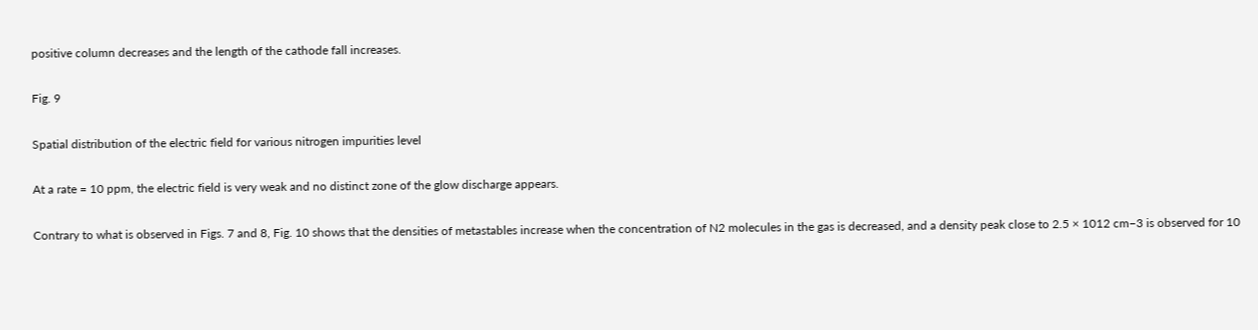positive column decreases and the length of the cathode fall increases.

Fig. 9

Spatial distribution of the electric field for various nitrogen impurities level

At a rate = 10 ppm, the electric field is very weak and no distinct zone of the glow discharge appears.

Contrary to what is observed in Figs. 7 and 8, Fig. 10 shows that the densities of metastables increase when the concentration of N2 molecules in the gas is decreased, and a density peak close to 2.5 × 1012 cm−3 is observed for 10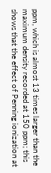ppm, which is almost 13 times larger than the maximum density recorded at 150 ppm; this shows that the effect of Penning ionization at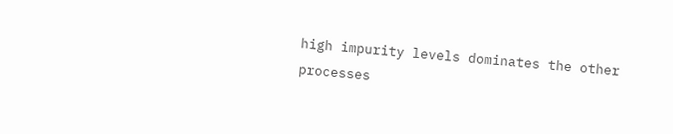high impurity levels dominates the other processes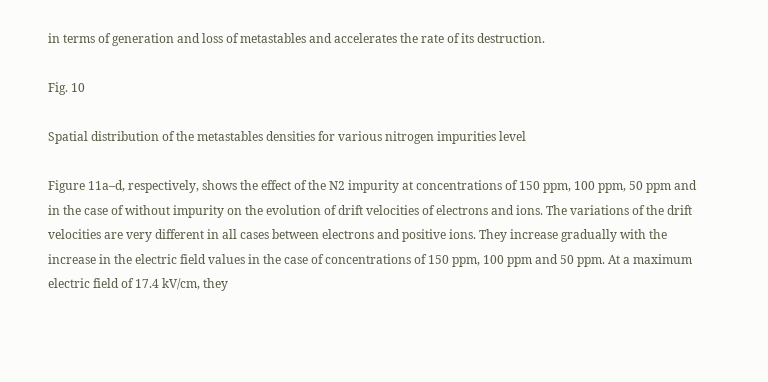in terms of generation and loss of metastables and accelerates the rate of its destruction.

Fig. 10

Spatial distribution of the metastables densities for various nitrogen impurities level

Figure 11a–d, respectively, shows the effect of the N2 impurity at concentrations of 150 ppm, 100 ppm, 50 ppm and in the case of without impurity on the evolution of drift velocities of electrons and ions. The variations of the drift velocities are very different in all cases between electrons and positive ions. They increase gradually with the increase in the electric field values in the case of concentrations of 150 ppm, 100 ppm and 50 ppm. At a maximum electric field of 17.4 kV/cm, they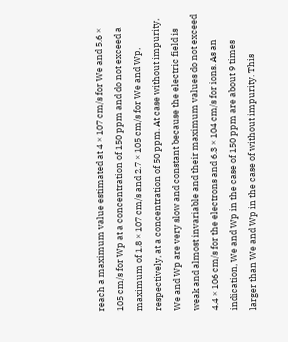reach a maximum value estimated at 4 × 107 cm/s for We and 5.6 × 105 cm/s for Wp at a concentration of 150 ppm and do not exceed a maximum of 1.8 × 107 cm/s and 2.7 × 105 cm/s for We and Wp, respectively, at a concentration of 50 ppm. At case without impurity, We and Wp are very slow and constant because the electric field is weak and almost invariable and their maximum values do not exceed 4.4 × 106 cm/s for the electrons and 6.3 × 104 cm/s for ions. As an indication, We and Wp in the case of 150 ppm are about 9 times larger than We and Wp in the case of without impurity. This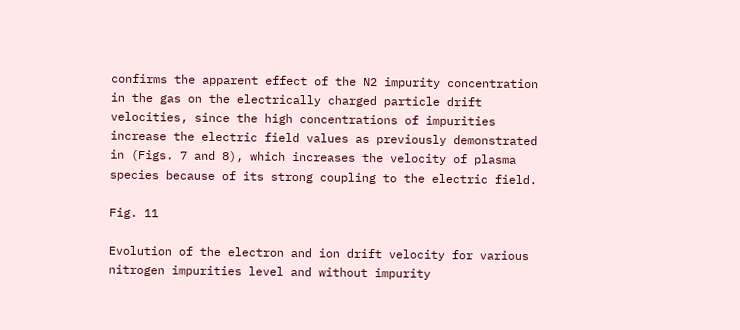confirms the apparent effect of the N2 impurity concentration in the gas on the electrically charged particle drift velocities, since the high concentrations of impurities increase the electric field values as previously demonstrated in (Figs. 7 and 8), which increases the velocity of plasma species because of its strong coupling to the electric field.

Fig. 11

Evolution of the electron and ion drift velocity for various nitrogen impurities level and without impurity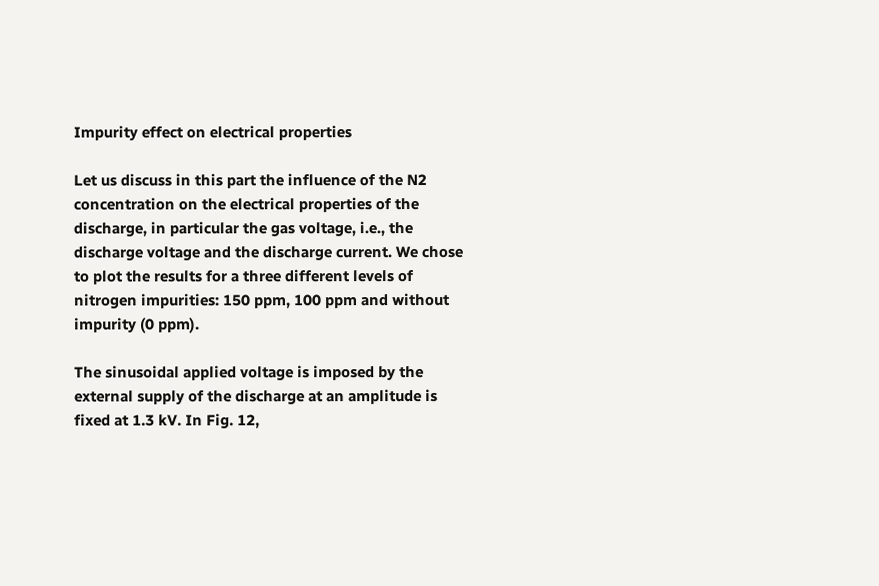Impurity effect on electrical properties

Let us discuss in this part the influence of the N2 concentration on the electrical properties of the discharge, in particular the gas voltage, i.e., the discharge voltage and the discharge current. We chose to plot the results for a three different levels of nitrogen impurities: 150 ppm, 100 ppm and without impurity (0 ppm).

The sinusoidal applied voltage is imposed by the external supply of the discharge at an amplitude is fixed at 1.3 kV. In Fig. 12,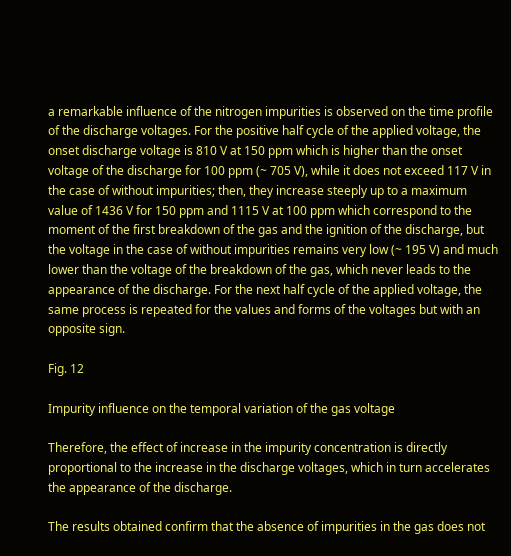a remarkable influence of the nitrogen impurities is observed on the time profile of the discharge voltages. For the positive half cycle of the applied voltage, the onset discharge voltage is 810 V at 150 ppm which is higher than the onset voltage of the discharge for 100 ppm (~ 705 V), while it does not exceed 117 V in the case of without impurities; then, they increase steeply up to a maximum value of 1436 V for 150 ppm and 1115 V at 100 ppm which correspond to the moment of the first breakdown of the gas and the ignition of the discharge, but the voltage in the case of without impurities remains very low (~ 195 V) and much lower than the voltage of the breakdown of the gas, which never leads to the appearance of the discharge. For the next half cycle of the applied voltage, the same process is repeated for the values and forms of the voltages but with an opposite sign.

Fig. 12

Impurity influence on the temporal variation of the gas voltage

Therefore, the effect of increase in the impurity concentration is directly proportional to the increase in the discharge voltages, which in turn accelerates the appearance of the discharge.

The results obtained confirm that the absence of impurities in the gas does not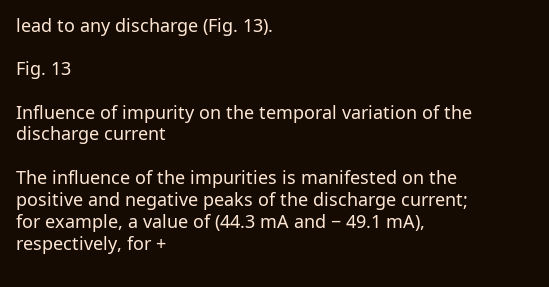lead to any discharge (Fig. 13).

Fig. 13

Influence of impurity on the temporal variation of the discharge current

The influence of the impurities is manifested on the positive and negative peaks of the discharge current; for example, a value of (44.3 mA and − 49.1 mA), respectively, for +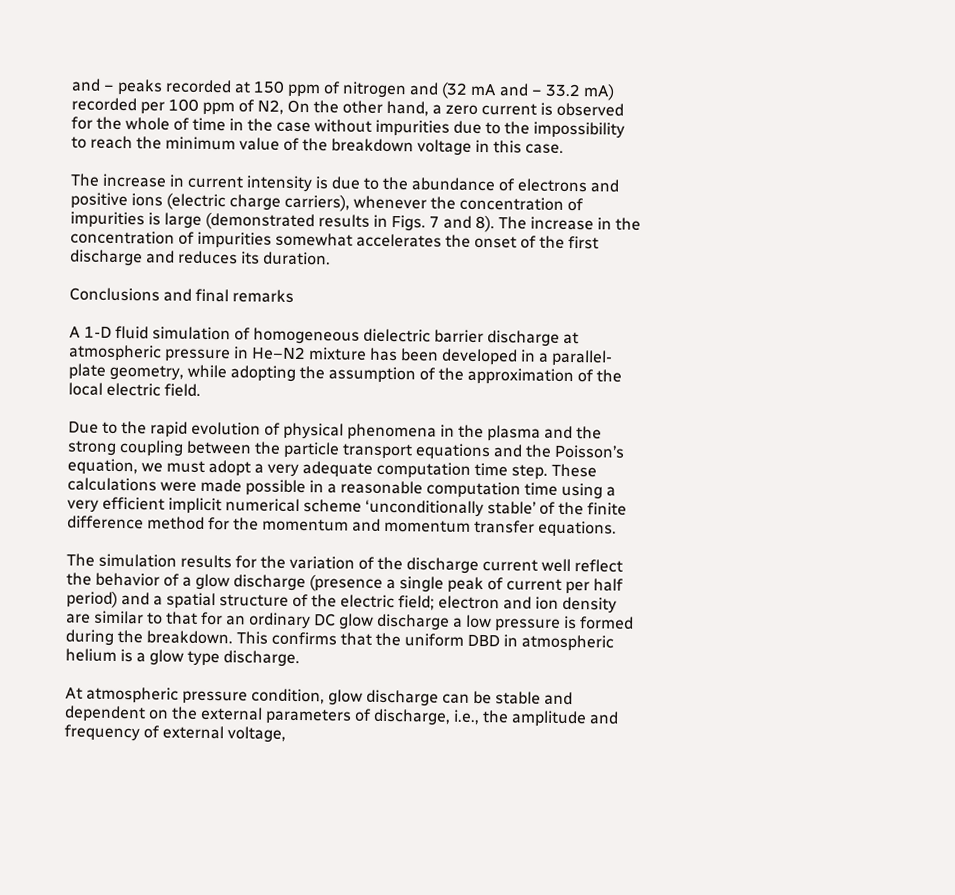and − peaks recorded at 150 ppm of nitrogen and (32 mA and − 33.2 mA) recorded per 100 ppm of N2, On the other hand, a zero current is observed for the whole of time in the case without impurities due to the impossibility to reach the minimum value of the breakdown voltage in this case.

The increase in current intensity is due to the abundance of electrons and positive ions (electric charge carriers), whenever the concentration of impurities is large (demonstrated results in Figs. 7 and 8). The increase in the concentration of impurities somewhat accelerates the onset of the first discharge and reduces its duration.

Conclusions and final remarks

A 1-D fluid simulation of homogeneous dielectric barrier discharge at atmospheric pressure in He–N2 mixture has been developed in a parallel-plate geometry, while adopting the assumption of the approximation of the local electric field.

Due to the rapid evolution of physical phenomena in the plasma and the strong coupling between the particle transport equations and the Poisson’s equation, we must adopt a very adequate computation time step. These calculations were made possible in a reasonable computation time using a very efficient implicit numerical scheme ‘unconditionally stable’ of the finite difference method for the momentum and momentum transfer equations.

The simulation results for the variation of the discharge current well reflect the behavior of a glow discharge (presence a single peak of current per half period) and a spatial structure of the electric field; electron and ion density are similar to that for an ordinary DC glow discharge a low pressure is formed during the breakdown. This confirms that the uniform DBD in atmospheric helium is a glow type discharge.

At atmospheric pressure condition, glow discharge can be stable and dependent on the external parameters of discharge, i.e., the amplitude and frequency of external voltage,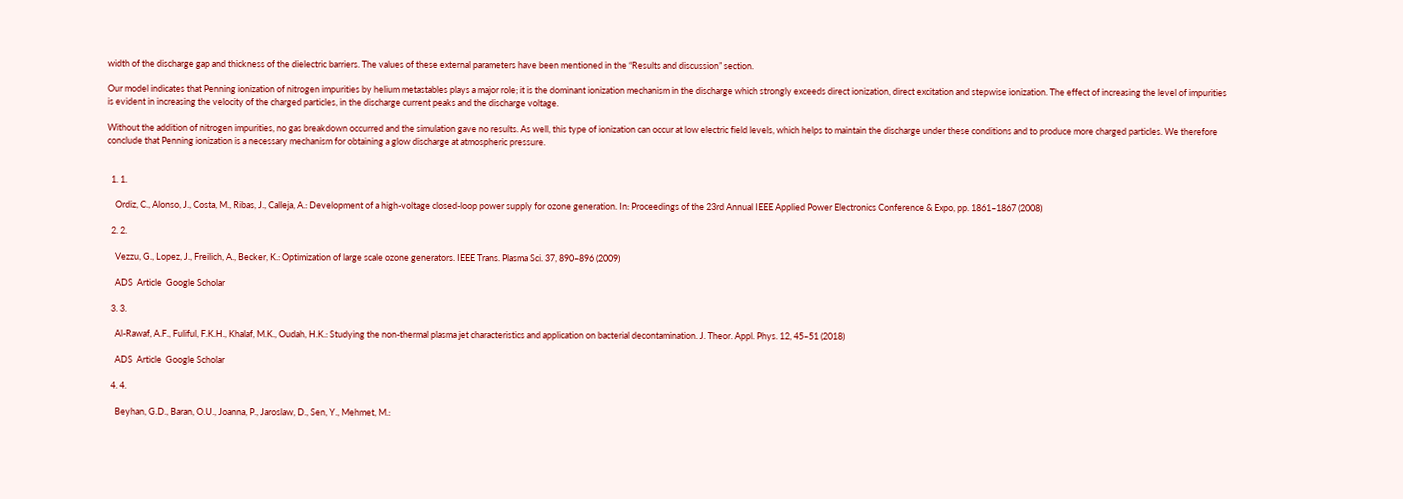width of the discharge gap and thickness of the dielectric barriers. The values of these external parameters have been mentioned in the “Results and discussion” section.

Our model indicates that Penning ionization of nitrogen impurities by helium metastables plays a major role; it is the dominant ionization mechanism in the discharge which strongly exceeds direct ionization, direct excitation and stepwise ionization. The effect of increasing the level of impurities is evident in increasing the velocity of the charged particles, in the discharge current peaks and the discharge voltage.

Without the addition of nitrogen impurities, no gas breakdown occurred and the simulation gave no results. As well, this type of ionization can occur at low electric field levels, which helps to maintain the discharge under these conditions and to produce more charged particles. We therefore conclude that Penning ionization is a necessary mechanism for obtaining a glow discharge at atmospheric pressure.


  1. 1.

    Ordiz, C., Alonso, J., Costa, M., Ribas, J., Calleja, A.: Development of a high-voltage closed-loop power supply for ozone generation. In: Proceedings of the 23rd Annual IEEE Applied Power Electronics Conference & Expo, pp. 1861–1867 (2008)

  2. 2.

    Vezzu, G., Lopez, J., Freilich, A., Becker, K.: Optimization of large scale ozone generators. IEEE Trans. Plasma Sci. 37, 890–896 (2009)

    ADS  Article  Google Scholar

  3. 3.

    Al-Rawaf, A.F., Fuliful, F.K.H., Khalaf, M.K., Oudah, H.K.: Studying the non-thermal plasma jet characteristics and application on bacterial decontamination. J. Theor. Appl. Phys. 12, 45–51 (2018)

    ADS  Article  Google Scholar

  4. 4.

    Beyhan, G.D., Baran, O.U., Joanna, P., Jaroslaw, D., Sen, Y., Mehmet, M.: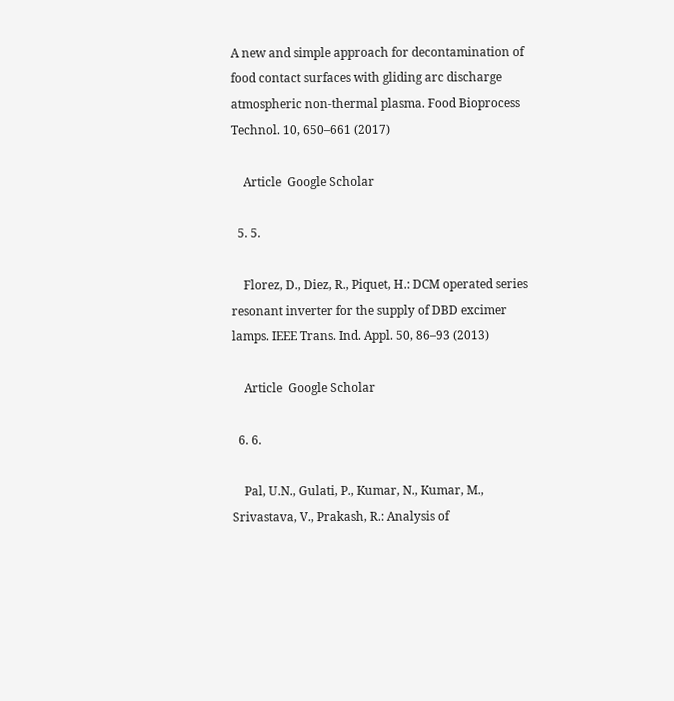A new and simple approach for decontamination of food contact surfaces with gliding arc discharge atmospheric non-thermal plasma. Food Bioprocess Technol. 10, 650–661 (2017)

    Article  Google Scholar

  5. 5.

    Florez, D., Diez, R., Piquet, H.: DCM operated series resonant inverter for the supply of DBD excimer lamps. IEEE Trans. Ind. Appl. 50, 86–93 (2013)

    Article  Google Scholar

  6. 6.

    Pal, U.N., Gulati, P., Kumar, N., Kumar, M., Srivastava, V., Prakash, R.: Analysis of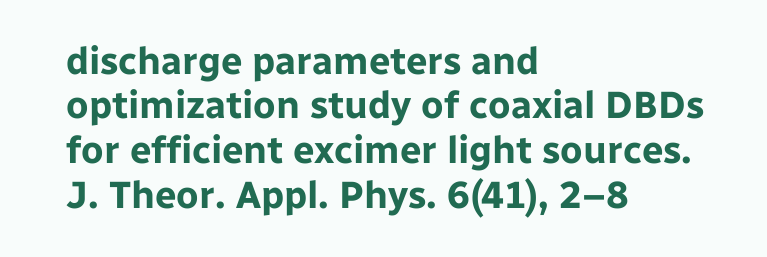discharge parameters and optimization study of coaxial DBDs for efficient excimer light sources. J. Theor. Appl. Phys. 6(41), 2–8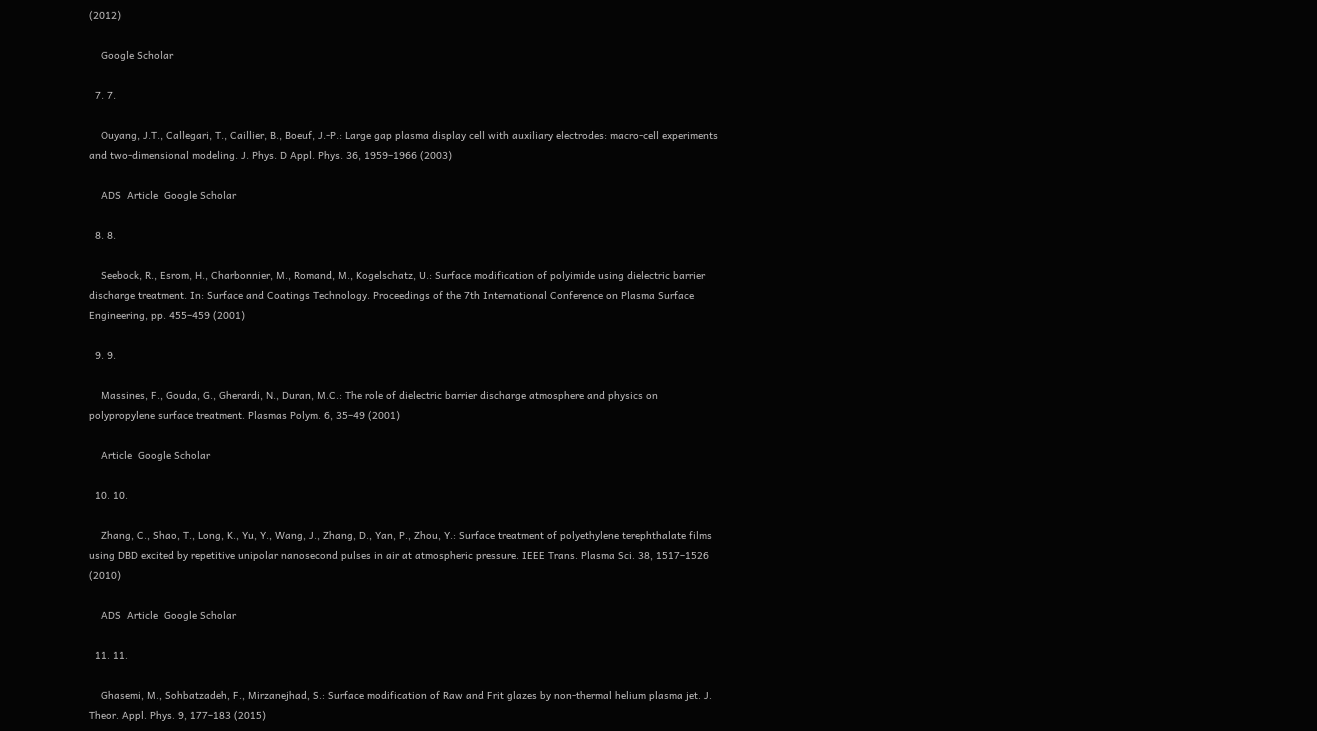(2012)

    Google Scholar

  7. 7.

    Ouyang, J.T., Callegari, T., Caillier, B., Boeuf, J.-P.: Large gap plasma display cell with auxiliary electrodes: macro-cell experiments and two-dimensional modeling. J. Phys. D Appl. Phys. 36, 1959–1966 (2003)

    ADS  Article  Google Scholar

  8. 8.

    Seebock, R., Esrom, H., Charbonnier, M., Romand, M., Kogelschatz, U.: Surface modification of polyimide using dielectric barrier discharge treatment. In: Surface and Coatings Technology. Proceedings of the 7th International Conference on Plasma Surface Engineering, pp. 455–459 (2001)

  9. 9.

    Massines, F., Gouda, G., Gherardi, N., Duran, M.C.: The role of dielectric barrier discharge atmosphere and physics on polypropylene surface treatment. Plasmas Polym. 6, 35–49 (2001)

    Article  Google Scholar

  10. 10.

    Zhang, C., Shao, T., Long, K., Yu, Y., Wang, J., Zhang, D., Yan, P., Zhou, Y.: Surface treatment of polyethylene terephthalate films using DBD excited by repetitive unipolar nanosecond pulses in air at atmospheric pressure. IEEE Trans. Plasma Sci. 38, 1517–1526 (2010)

    ADS  Article  Google Scholar

  11. 11.

    Ghasemi, M., Sohbatzadeh, F., Mirzanejhad, S.: Surface modification of Raw and Frit glazes by non-thermal helium plasma jet. J. Theor. Appl. Phys. 9, 177–183 (2015)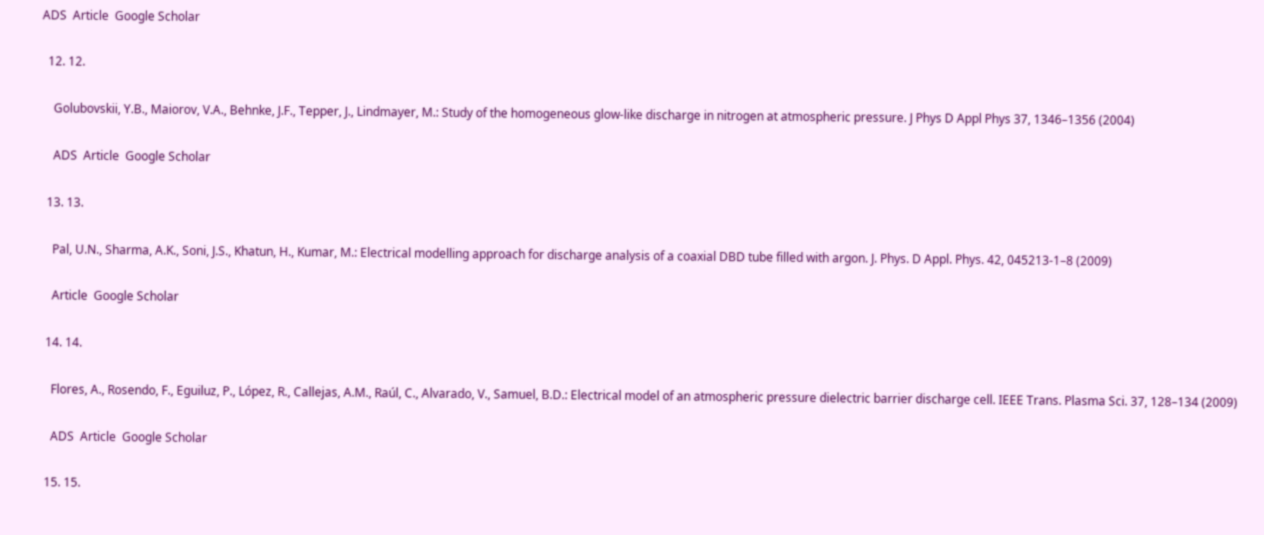ADS  Article  Google Scholar

  12. 12.

    Golubovskii, Y.B., Maiorov, V.A., Behnke, J.F., Tepper, J., Lindmayer, M.: Study of the homogeneous glow-like discharge in nitrogen at atmospheric pressure. J Phys D Appl Phys 37, 1346–1356 (2004)

    ADS  Article  Google Scholar

  13. 13.

    Pal, U.N., Sharma, A.K., Soni, J.S., Khatun, H., Kumar, M.: Electrical modelling approach for discharge analysis of a coaxial DBD tube filled with argon. J. Phys. D Appl. Phys. 42, 045213-1–8 (2009)

    Article  Google Scholar

  14. 14.

    Flores, A., Rosendo, F., Eguiluz, P., López, R., Callejas, A.M., Raúl, C., Alvarado, V., Samuel, B.D.: Electrical model of an atmospheric pressure dielectric barrier discharge cell. IEEE Trans. Plasma Sci. 37, 128–134 (2009)

    ADS  Article  Google Scholar

  15. 15.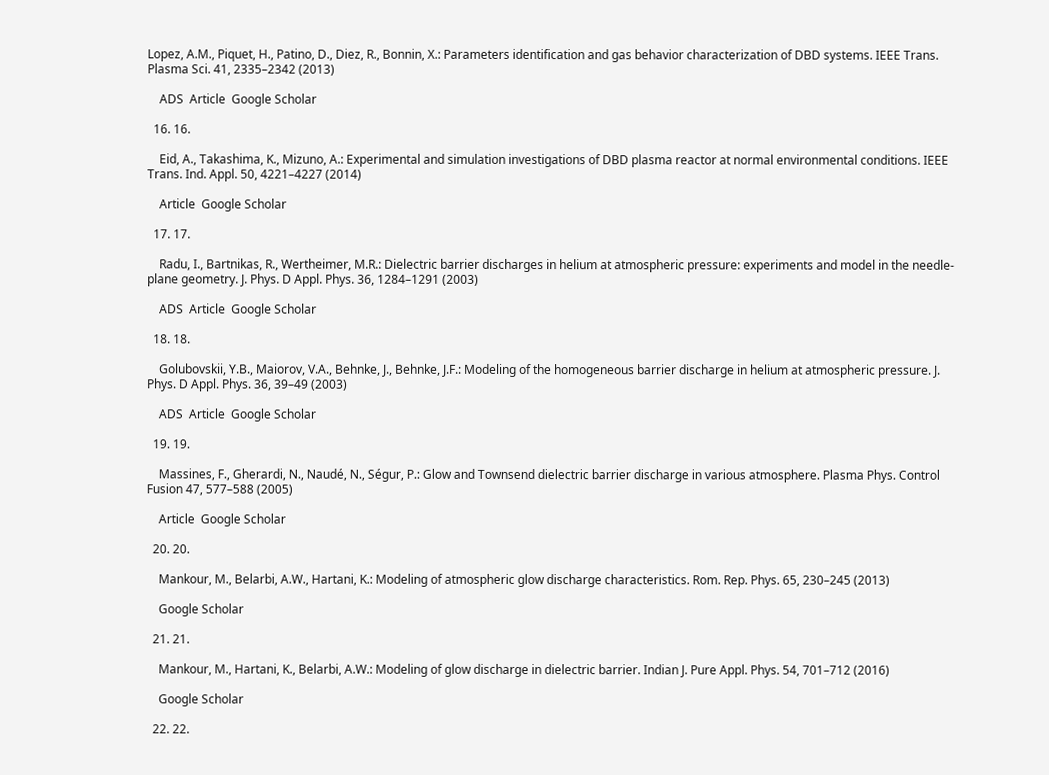Lopez, A.M., Piquet, H., Patino, D., Diez, R., Bonnin, X.: Parameters identification and gas behavior characterization of DBD systems. IEEE Trans. Plasma Sci. 41, 2335–2342 (2013)

    ADS  Article  Google Scholar

  16. 16.

    Eid, A., Takashima, K., Mizuno, A.: Experimental and simulation investigations of DBD plasma reactor at normal environmental conditions. IEEE Trans. Ind. Appl. 50, 4221–4227 (2014)

    Article  Google Scholar

  17. 17.

    Radu, I., Bartnikas, R., Wertheimer, M.R.: Dielectric barrier discharges in helium at atmospheric pressure: experiments and model in the needle-plane geometry. J. Phys. D Appl. Phys. 36, 1284–1291 (2003)

    ADS  Article  Google Scholar

  18. 18.

    Golubovskii, Y.B., Maiorov, V.A., Behnke, J., Behnke, J.F.: Modeling of the homogeneous barrier discharge in helium at atmospheric pressure. J. Phys. D Appl. Phys. 36, 39–49 (2003)

    ADS  Article  Google Scholar

  19. 19.

    Massines, F., Gherardi, N., Naudé, N., Ségur, P.: Glow and Townsend dielectric barrier discharge in various atmosphere. Plasma Phys. Control Fusion 47, 577–588 (2005)

    Article  Google Scholar

  20. 20.

    Mankour, M., Belarbi, A.W., Hartani, K.: Modeling of atmospheric glow discharge characteristics. Rom. Rep. Phys. 65, 230–245 (2013)

    Google Scholar

  21. 21.

    Mankour, M., Hartani, K., Belarbi, A.W.: Modeling of glow discharge in dielectric barrier. Indian J. Pure Appl. Phys. 54, 701–712 (2016)

    Google Scholar

  22. 22.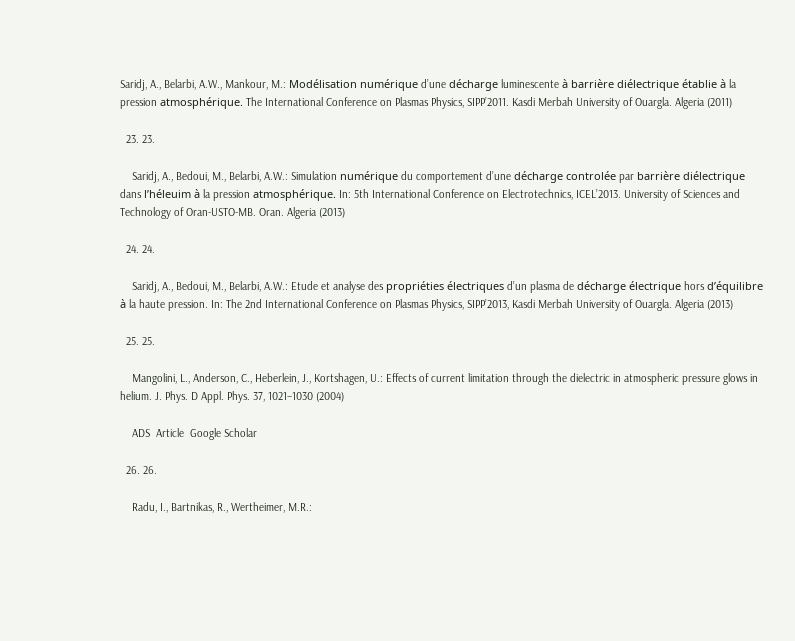Saridj, A., Belarbi, A.W., Mankour, M.: Modélisation numérique d’une décharge luminescente à barrière diélectrique établie à la pression atmosphérique. The International Conference on Plasmas Physics, SIPP’2011. Kasdi Merbah University of Ouargla. Algeria (2011)

  23. 23.

    Saridj, A., Bedoui, M., Belarbi, A.W.: Simulation numérique du comportement d’une décharge controlée par barrière diélectrique dans l’héleuim à la pression atmosphérique. In: 5th International Conference on Electrotechnics, ICEL’2013. University of Sciences and Technology of Oran-USTO-MB. Oran. Algeria (2013)

  24. 24.

    Saridj, A., Bedoui, M., Belarbi, A.W.: Etude et analyse des propriéties électriques d’un plasma de décharge électrique hors d’équilibre à la haute pression. In: The 2nd International Conference on Plasmas Physics, SIPP’2013, Kasdi Merbah University of Ouargla. Algeria (2013)

  25. 25.

    Mangolini, L., Anderson, C., Heberlein, J., Kortshagen, U.: Effects of current limitation through the dielectric in atmospheric pressure glows in helium. J. Phys. D Appl. Phys. 37, 1021–1030 (2004)

    ADS  Article  Google Scholar

  26. 26.

    Radu, I., Bartnikas, R., Wertheimer, M.R.: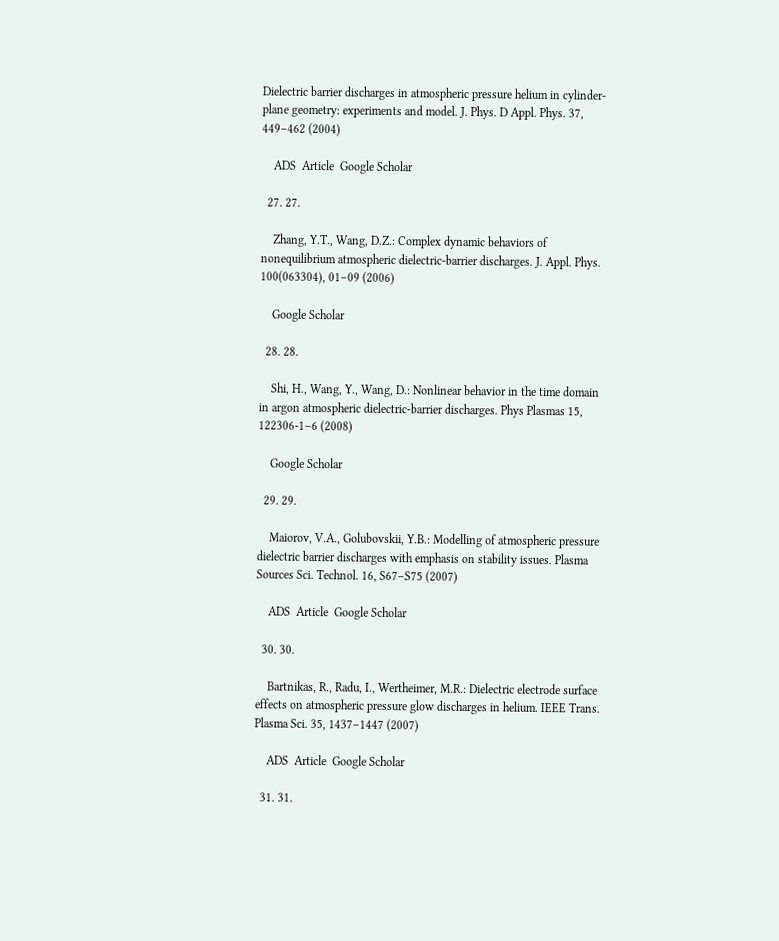Dielectric barrier discharges in atmospheric pressure helium in cylinder-plane geometry: experiments and model. J. Phys. D Appl. Phys. 37, 449–462 (2004)

    ADS  Article  Google Scholar

  27. 27.

    Zhang, Y.T., Wang, D.Z.: Complex dynamic behaviors of nonequilibrium atmospheric dielectric-barrier discharges. J. Appl. Phys. 100(063304), 01–09 (2006)

    Google Scholar

  28. 28.

    Shi, H., Wang, Y., Wang, D.: Nonlinear behavior in the time domain in argon atmospheric dielectric-barrier discharges. Phys Plasmas 15, 122306-1–6 (2008)

    Google Scholar

  29. 29.

    Maiorov, V.A., Golubovskii, Y.B.: Modelling of atmospheric pressure dielectric barrier discharges with emphasis on stability issues. Plasma Sources Sci. Technol. 16, S67–S75 (2007)

    ADS  Article  Google Scholar

  30. 30.

    Bartnikas, R., Radu, I., Wertheimer, M.R.: Dielectric electrode surface effects on atmospheric pressure glow discharges in helium. IEEE Trans. Plasma Sci. 35, 1437–1447 (2007)

    ADS  Article  Google Scholar

  31. 31.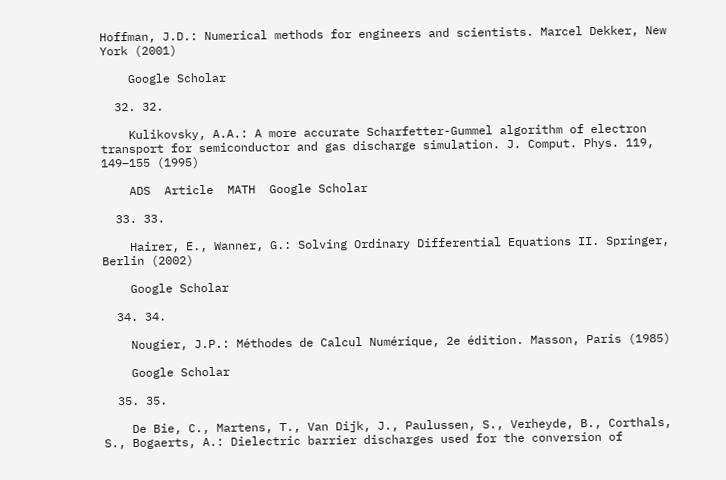Hoffman, J.D.: Numerical methods for engineers and scientists. Marcel Dekker, New York (2001)

    Google Scholar

  32. 32.

    Kulikovsky, A.A.: A more accurate Scharfetter-Gummel algorithm of electron transport for semiconductor and gas discharge simulation. J. Comput. Phys. 119, 149–155 (1995)

    ADS  Article  MATH  Google Scholar

  33. 33.

    Hairer, E., Wanner, G.: Solving Ordinary Differential Equations II. Springer, Berlin (2002)

    Google Scholar

  34. 34.

    Nougier, J.P.: Méthodes de Calcul Numérique, 2e édition. Masson, Paris (1985)

    Google Scholar

  35. 35.

    De Bie, C., Martens, T., Van Dijk, J., Paulussen, S., Verheyde, B., Corthals, S., Bogaerts, A.: Dielectric barrier discharges used for the conversion of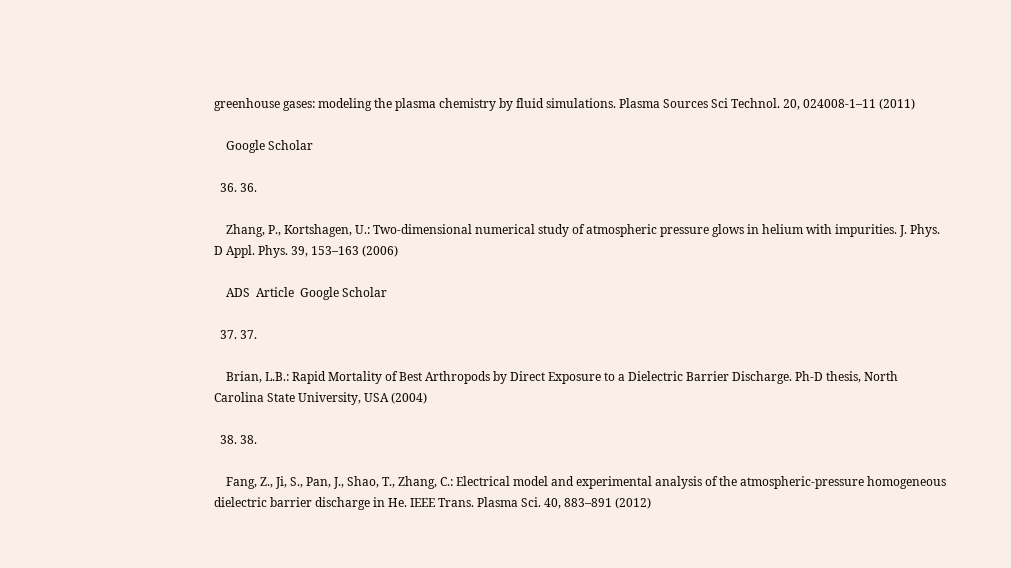greenhouse gases: modeling the plasma chemistry by fluid simulations. Plasma Sources Sci Technol. 20, 024008-1–11 (2011)

    Google Scholar

  36. 36.

    Zhang, P., Kortshagen, U.: Two-dimensional numerical study of atmospheric pressure glows in helium with impurities. J. Phys. D Appl. Phys. 39, 153–163 (2006)

    ADS  Article  Google Scholar

  37. 37.

    Brian, L.B.: Rapid Mortality of Best Arthropods by Direct Exposure to a Dielectric Barrier Discharge. Ph-D thesis, North Carolina State University, USA (2004)

  38. 38.

    Fang, Z., Ji, S., Pan, J., Shao, T., Zhang, C.: Electrical model and experimental analysis of the atmospheric-pressure homogeneous dielectric barrier discharge in He. IEEE Trans. Plasma Sci. 40, 883–891 (2012)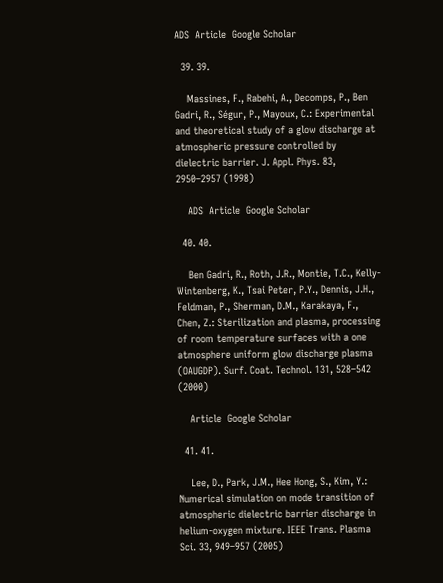ADS  Article  Google Scholar

  39. 39.

    Massines, F., Rabehi, A., Decomps, P., Ben Gadri, R., Ségur, P., Mayoux, C.: Experimental and theoretical study of a glow discharge at atmospheric pressure controlled by dielectric barrier. J. Appl. Phys. 83, 2950–2957 (1998)

    ADS  Article  Google Scholar

  40. 40.

    Ben Gadri, R., Roth, J.R., Montie, T.C., Kelly-Wintenberg, K., Tsai Peter, P.Y., Dennis, J.H., Feldman, P., Sherman, D.M., Karakaya, F., Chen, Z.: Sterilization and plasma, processing of room temperature surfaces with a one atmosphere uniform glow discharge plasma (OAUGDP). Surf. Coat. Technol. 131, 528–542 (2000)

    Article  Google Scholar

  41. 41.

    Lee, D., Park, J.M., Hee Hong, S., Kim, Y.: Numerical simulation on mode transition of atmospheric dielectric barrier discharge in helium-oxygen mixture. IEEE Trans. Plasma Sci. 33, 949–957 (2005)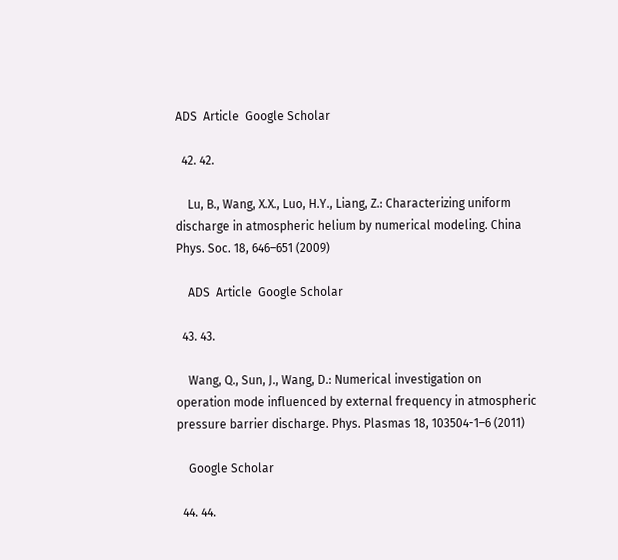ADS  Article  Google Scholar

  42. 42.

    Lu, B., Wang, X.X., Luo, H.Y., Liang, Z.: Characterizing uniform discharge in atmospheric helium by numerical modeling. China Phys. Soc. 18, 646–651 (2009)

    ADS  Article  Google Scholar

  43. 43.

    Wang, Q., Sun, J., Wang, D.: Numerical investigation on operation mode influenced by external frequency in atmospheric pressure barrier discharge. Phys. Plasmas 18, 103504-1–6 (2011)

    Google Scholar

  44. 44.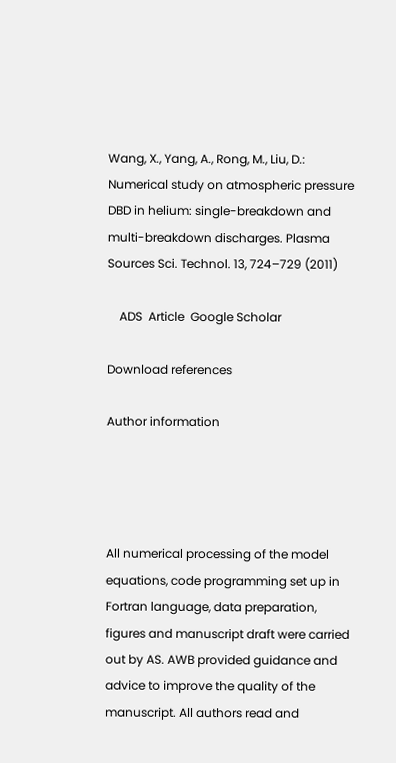Wang, X., Yang, A., Rong, M., Liu, D.: Numerical study on atmospheric pressure DBD in helium: single-breakdown and multi-breakdown discharges. Plasma Sources Sci. Technol. 13, 724–729 (2011)

    ADS  Article  Google Scholar

Download references

Author information




All numerical processing of the model equations, code programming set up in Fortran language, data preparation, figures and manuscript draft were carried out by AS. AWB provided guidance and advice to improve the quality of the manuscript. All authors read and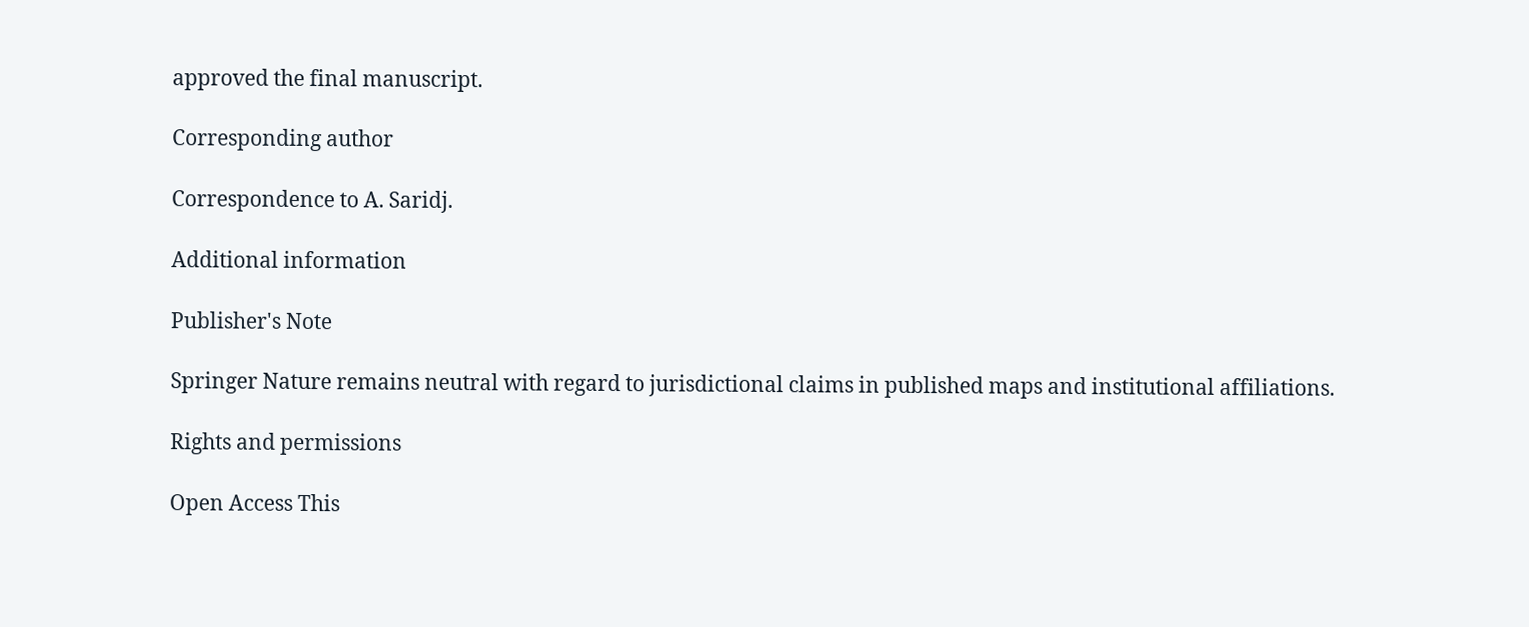approved the final manuscript.

Corresponding author

Correspondence to A. Saridj.

Additional information

Publisher's Note

Springer Nature remains neutral with regard to jurisdictional claims in published maps and institutional affiliations.

Rights and permissions

Open Access This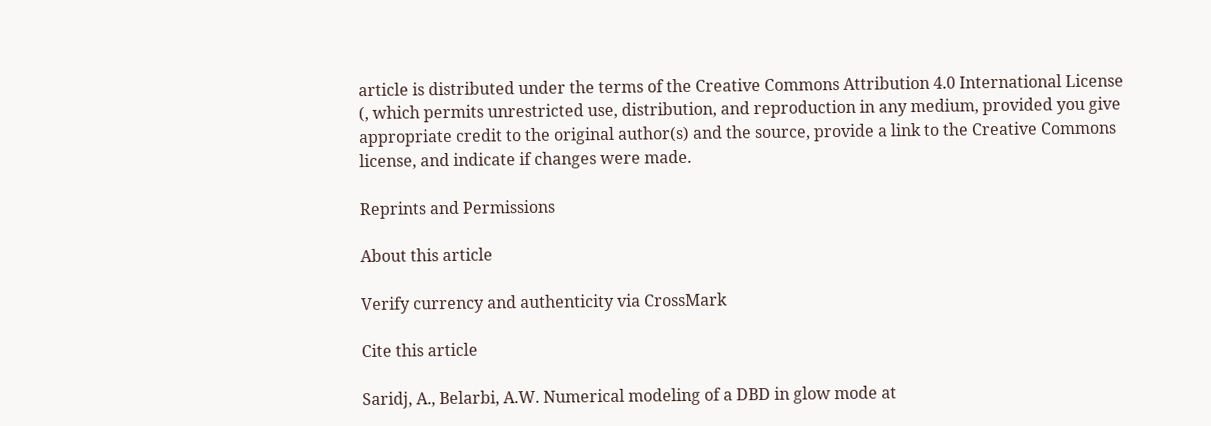article is distributed under the terms of the Creative Commons Attribution 4.0 International License (, which permits unrestricted use, distribution, and reproduction in any medium, provided you give appropriate credit to the original author(s) and the source, provide a link to the Creative Commons license, and indicate if changes were made.

Reprints and Permissions

About this article

Verify currency and authenticity via CrossMark

Cite this article

Saridj, A., Belarbi, A.W. Numerical modeling of a DBD in glow mode at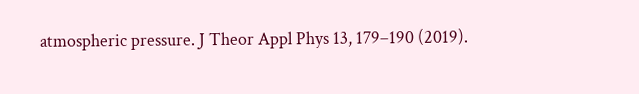atmospheric pressure. J Theor Appl Phys 13, 179–190 (2019).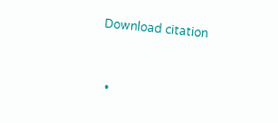Download citation


  •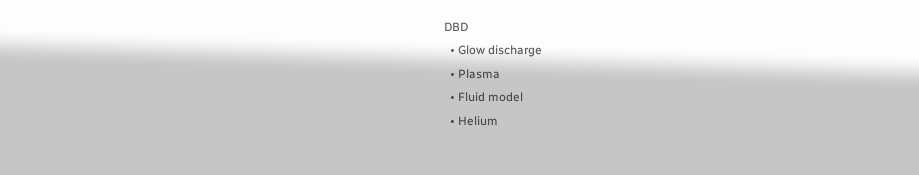DBD
  • Glow discharge
  • Plasma
  • Fluid model
  • Helium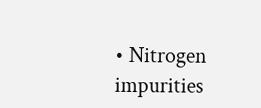• Nitrogen impurities